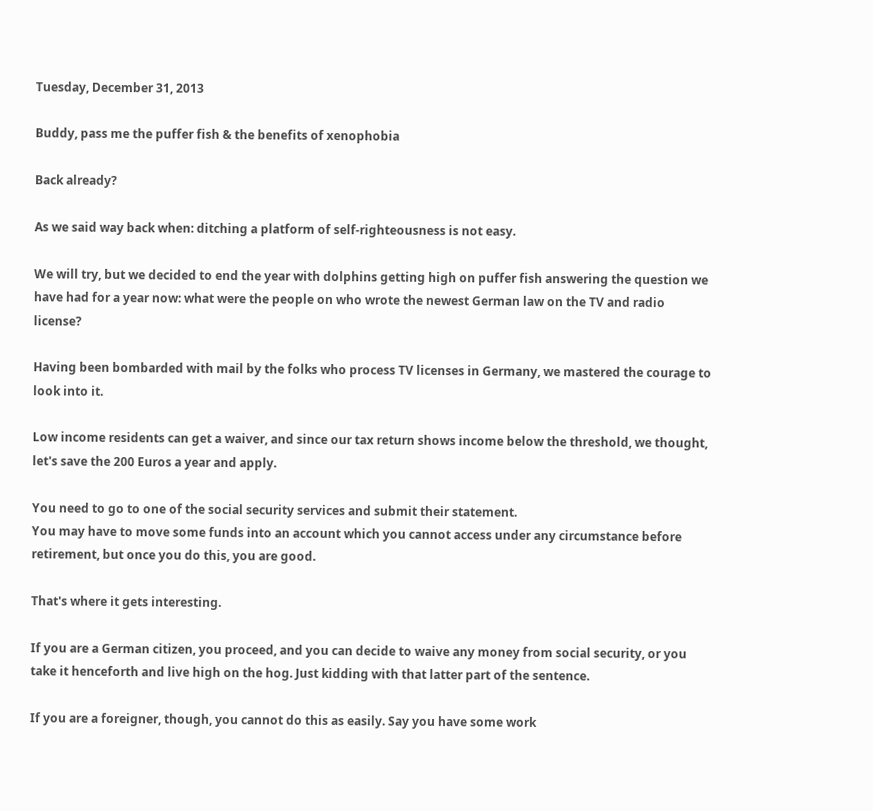Tuesday, December 31, 2013

Buddy, pass me the puffer fish & the benefits of xenophobia

Back already?

As we said way back when: ditching a platform of self-righteousness is not easy.

We will try, but we decided to end the year with dolphins getting high on puffer fish answering the question we have had for a year now: what were the people on who wrote the newest German law on the TV and radio license?

Having been bombarded with mail by the folks who process TV licenses in Germany, we mastered the courage to look into it.

Low income residents can get a waiver, and since our tax return shows income below the threshold, we thought, let's save the 200 Euros a year and apply.

You need to go to one of the social security services and submit their statement.
You may have to move some funds into an account which you cannot access under any circumstance before retirement, but once you do this, you are good.

That's where it gets interesting.

If you are a German citizen, you proceed, and you can decide to waive any money from social security, or you take it henceforth and live high on the hog. Just kidding with that latter part of the sentence.

If you are a foreigner, though, you cannot do this as easily. Say you have some work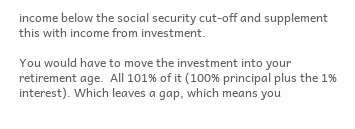income below the social security cut-off and supplement this with income from investment.

You would have to move the investment into your retirement age.  All 101% of it (100% principal plus the 1% interest). Which leaves a gap, which means you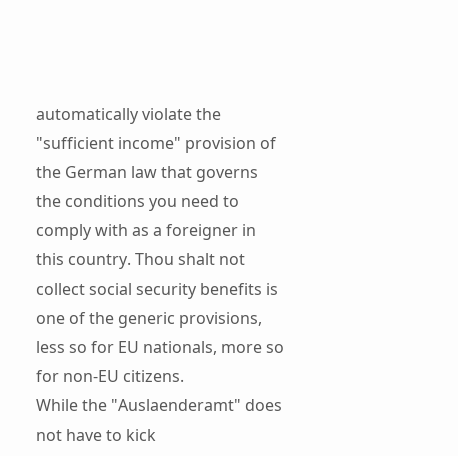automatically violate the "sufficient income" provision of the German law that governs the conditions you need to comply with as a foreigner in this country. Thou shalt not collect social security benefits is one of the generic provisions, less so for EU nationals, more so for non-EU citizens.
While the "Auslaenderamt" does not have to kick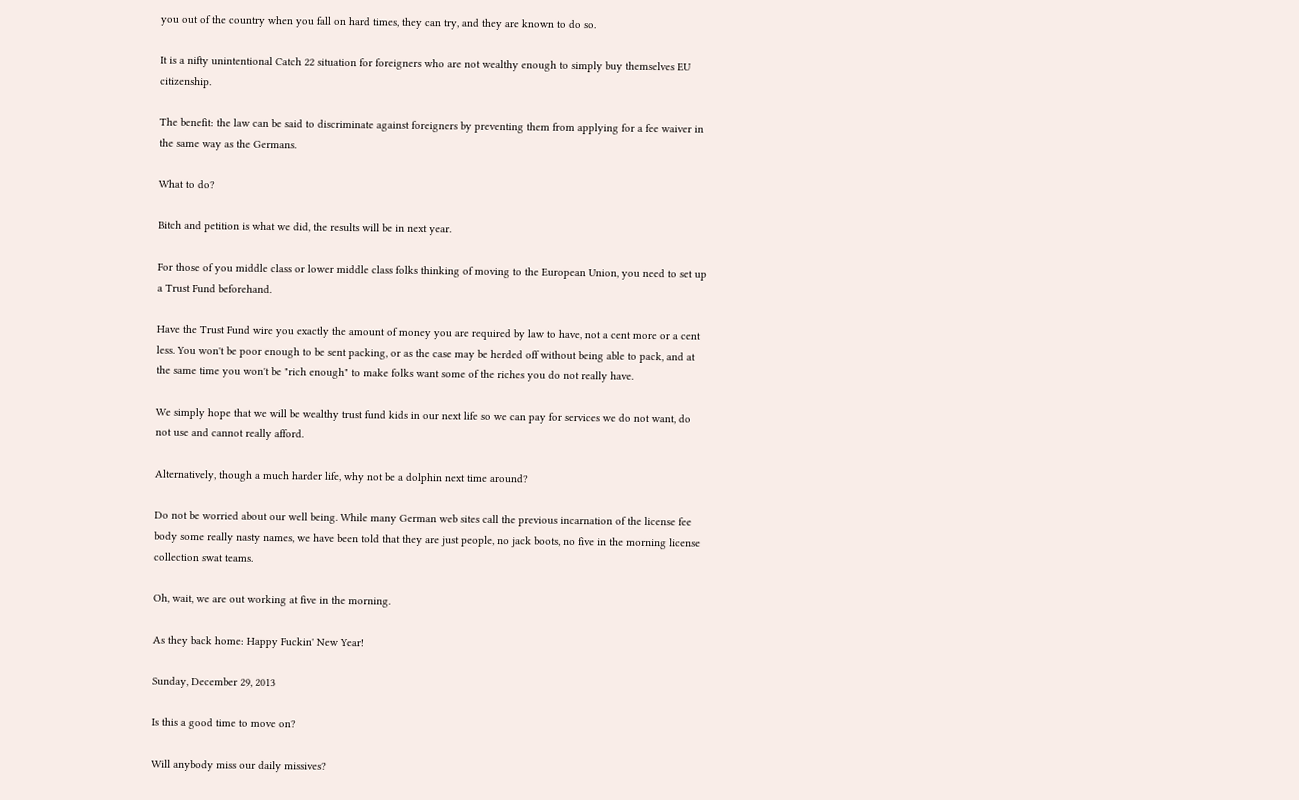you out of the country when you fall on hard times, they can try, and they are known to do so.

It is a nifty unintentional Catch 22 situation for foreigners who are not wealthy enough to simply buy themselves EU citizenship.

The benefit: the law can be said to discriminate against foreigners by preventing them from applying for a fee waiver in the same way as the Germans.

What to do?

Bitch and petition is what we did, the results will be in next year.

For those of you middle class or lower middle class folks thinking of moving to the European Union, you need to set up a Trust Fund beforehand.

Have the Trust Fund wire you exactly the amount of money you are required by law to have, not a cent more or a cent less. You won't be poor enough to be sent packing, or as the case may be herded off without being able to pack, and at the same time you won't be "rich enough" to make folks want some of the riches you do not really have.

We simply hope that we will be wealthy trust fund kids in our next life so we can pay for services we do not want, do not use and cannot really afford.

Alternatively, though a much harder life, why not be a dolphin next time around?

Do not be worried about our well being. While many German web sites call the previous incarnation of the license fee body some really nasty names, we have been told that they are just people, no jack boots, no five in the morning license collection swat teams.

Oh, wait, we are out working at five in the morning.

As they back home: Happy Fuckin' New Year!

Sunday, December 29, 2013

Is this a good time to move on?

Will anybody miss our daily missives?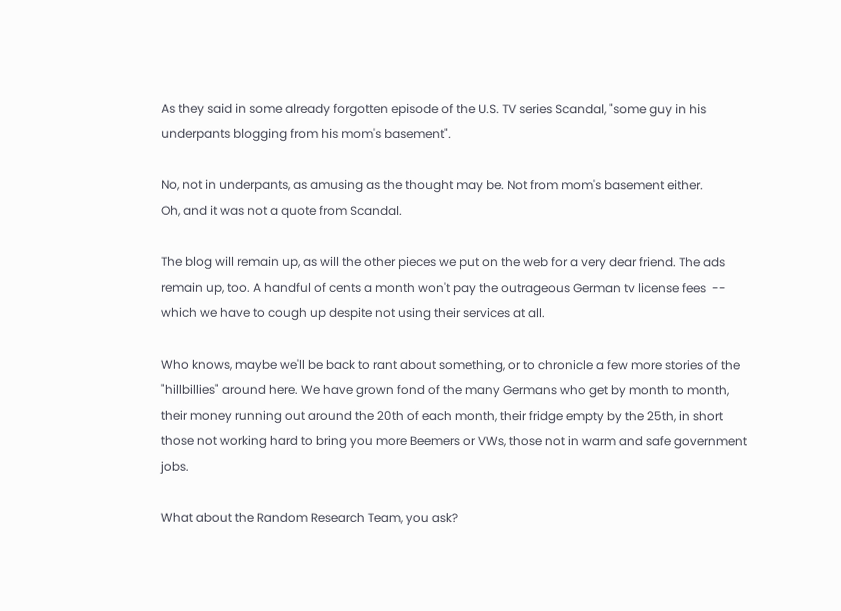As they said in some already forgotten episode of the U.S. TV series Scandal, "some guy in his underpants blogging from his mom's basement".

No, not in underpants, as amusing as the thought may be. Not from mom's basement either.
Oh, and it was not a quote from Scandal.

The blog will remain up, as will the other pieces we put on the web for a very dear friend. The ads remain up, too. A handful of cents a month won't pay the outrageous German tv license fees  -- which we have to cough up despite not using their services at all.

Who knows, maybe we'll be back to rant about something, or to chronicle a few more stories of the "hillbillies" around here. We have grown fond of the many Germans who get by month to month, their money running out around the 20th of each month, their fridge empty by the 25th, in short those not working hard to bring you more Beemers or VWs, those not in warm and safe government jobs.

What about the Random Research Team, you ask?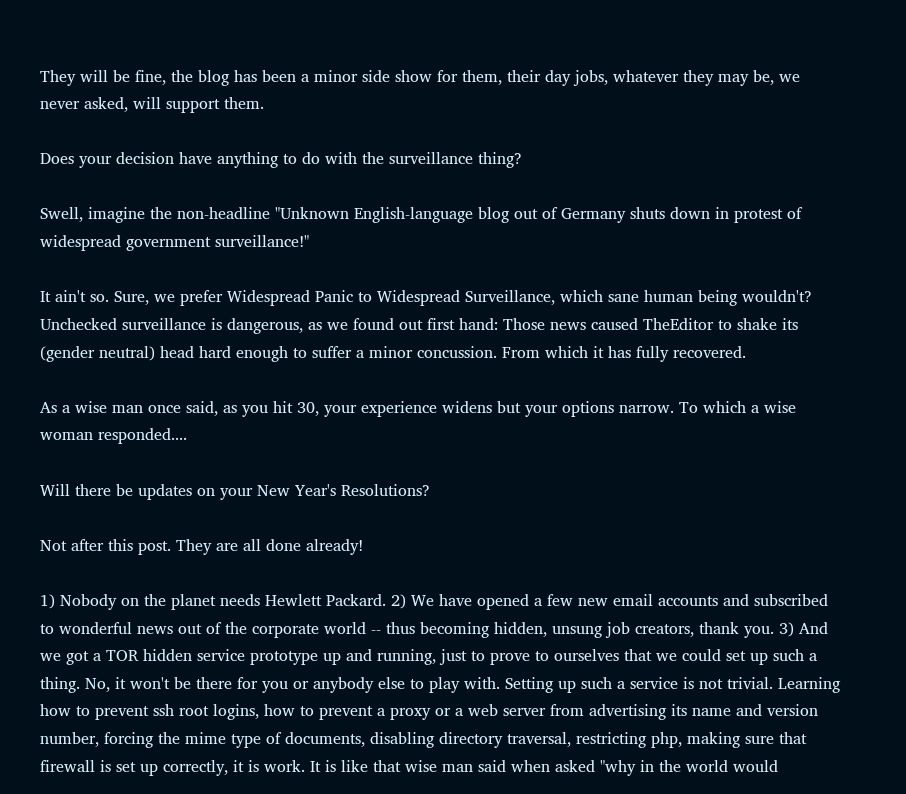They will be fine, the blog has been a minor side show for them, their day jobs, whatever they may be, we never asked, will support them.

Does your decision have anything to do with the surveillance thing?

Swell, imagine the non-headline "Unknown English-language blog out of Germany shuts down in protest of widespread government surveillance!"

It ain't so. Sure, we prefer Widespread Panic to Widespread Surveillance, which sane human being wouldn't? Unchecked surveillance is dangerous, as we found out first hand: Those news caused TheEditor to shake its (gender neutral) head hard enough to suffer a minor concussion. From which it has fully recovered.

As a wise man once said, as you hit 30, your experience widens but your options narrow. To which a wise woman responded....

Will there be updates on your New Year's Resolutions?

Not after this post. They are all done already!

1) Nobody on the planet needs Hewlett Packard. 2) We have opened a few new email accounts and subscribed to wonderful news out of the corporate world -- thus becoming hidden, unsung job creators, thank you. 3) And we got a TOR hidden service prototype up and running, just to prove to ourselves that we could set up such a thing. No, it won't be there for you or anybody else to play with. Setting up such a service is not trivial. Learning how to prevent ssh root logins, how to prevent a proxy or a web server from advertising its name and version number, forcing the mime type of documents, disabling directory traversal, restricting php, making sure that firewall is set up correctly, it is work. It is like that wise man said when asked "why in the world would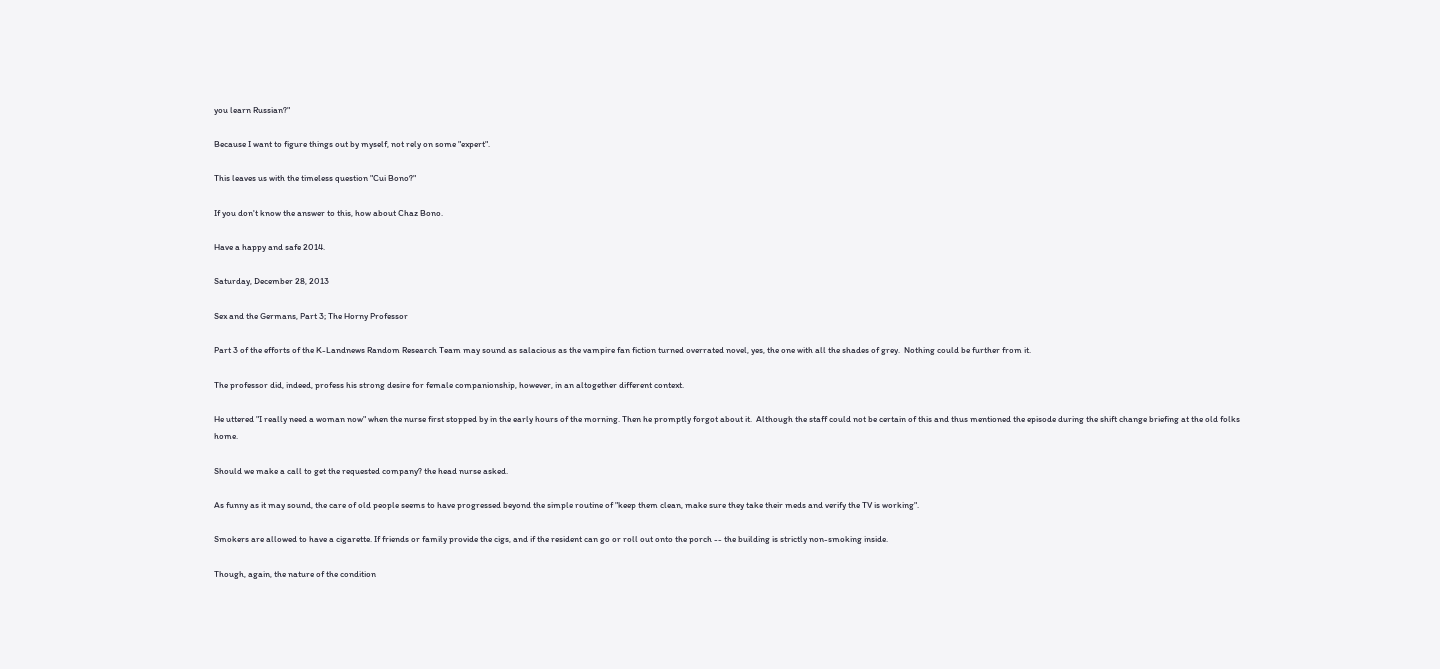you learn Russian?"

Because I want to figure things out by myself, not rely on some "expert".

This leaves us with the timeless question "Cui Bono?"

If you don't know the answer to this, how about Chaz Bono.

Have a happy and safe 2014.

Saturday, December 28, 2013

Sex and the Germans, Part 3; The Horny Professor

Part 3 of the efforts of the K-Landnews Random Research Team may sound as salacious as the vampire fan fiction turned overrated novel, yes, the one with all the shades of grey.  Nothing could be further from it.

The professor did, indeed, profess his strong desire for female companionship, however, in an altogether different context.

He uttered "I really need a woman now" when the nurse first stopped by in the early hours of the morning. Then he promptly forgot about it.  Although the staff could not be certain of this and thus mentioned the episode during the shift change briefing at the old folks home.

Should we make a call to get the requested company? the head nurse asked.

As funny as it may sound, the care of old people seems to have progressed beyond the simple routine of "keep them clean, make sure they take their meds and verify the TV is working".

Smokers are allowed to have a cigarette. If friends or family provide the cigs, and if the resident can go or roll out onto the porch -- the building is strictly non-smoking inside.

Though, again, the nature of the condition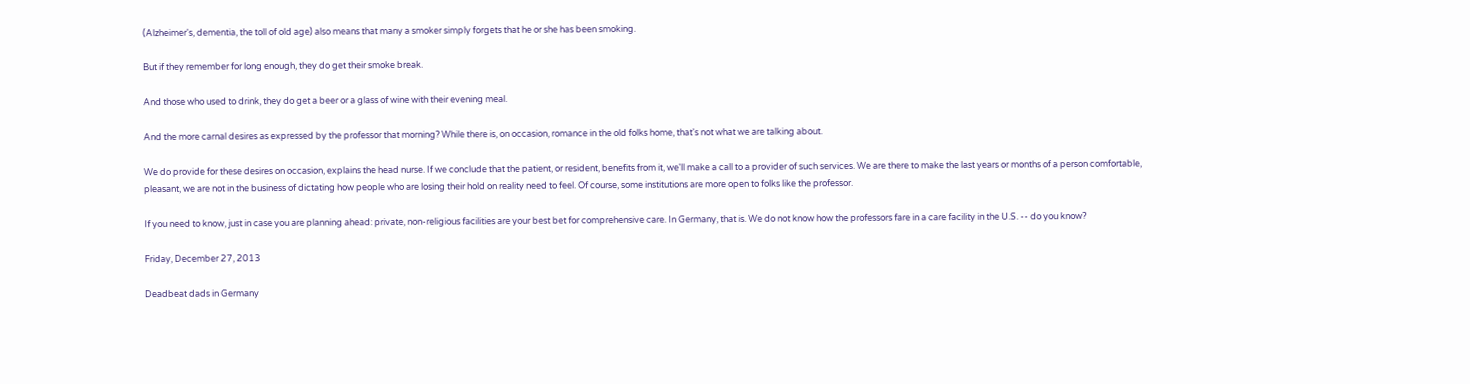(Alzheimer's, dementia, the toll of old age) also means that many a smoker simply forgets that he or she has been smoking.

But if they remember for long enough, they do get their smoke break.

And those who used to drink, they do get a beer or a glass of wine with their evening meal.

And the more carnal desires as expressed by the professor that morning? While there is, on occasion, romance in the old folks home, that's not what we are talking about.

We do provide for these desires on occasion, explains the head nurse. If we conclude that the patient, or resident, benefits from it, we'll make a call to a provider of such services. We are there to make the last years or months of a person comfortable, pleasant, we are not in the business of dictating how people who are losing their hold on reality need to feel. Of course, some institutions are more open to folks like the professor.

If you need to know, just in case you are planning ahead: private, non-religious facilities are your best bet for comprehensive care. In Germany, that is. We do not know how the professors fare in a care facility in the U.S. -- do you know?

Friday, December 27, 2013

Deadbeat dads in Germany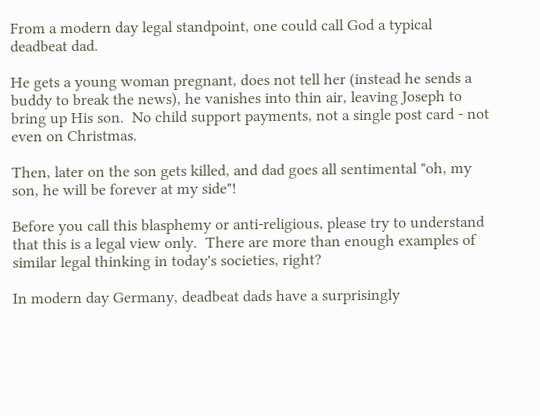From a modern day legal standpoint, one could call God a typical deadbeat dad.

He gets a young woman pregnant, does not tell her (instead he sends a buddy to break the news), he vanishes into thin air, leaving Joseph to bring up His son.  No child support payments, not a single post card - not even on Christmas.

Then, later on the son gets killed, and dad goes all sentimental "oh, my son, he will be forever at my side"!

Before you call this blasphemy or anti-religious, please try to understand that this is a legal view only.  There are more than enough examples of similar legal thinking in today's societies, right?

In modern day Germany, deadbeat dads have a surprisingly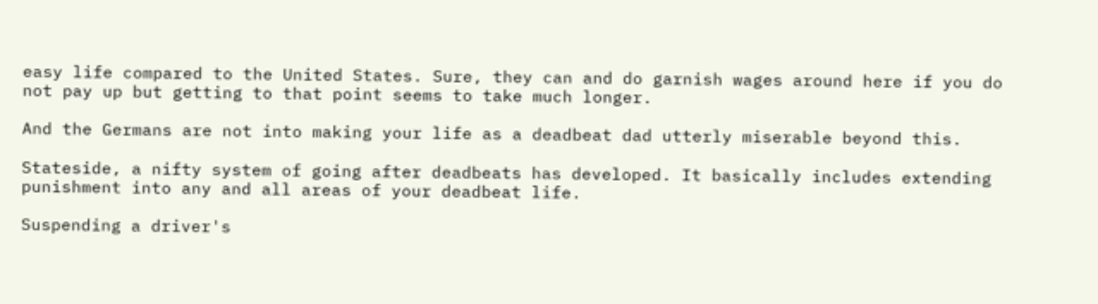easy life compared to the United States. Sure, they can and do garnish wages around here if you do not pay up but getting to that point seems to take much longer.

And the Germans are not into making your life as a deadbeat dad utterly miserable beyond this.

Stateside, a nifty system of going after deadbeats has developed. It basically includes extending punishment into any and all areas of your deadbeat life.

Suspending a driver's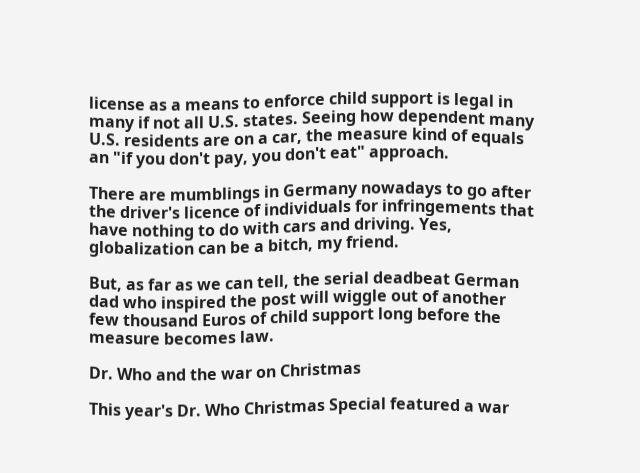license as a means to enforce child support is legal in many if not all U.S. states. Seeing how dependent many U.S. residents are on a car, the measure kind of equals an "if you don't pay, you don't eat" approach.

There are mumblings in Germany nowadays to go after the driver's licence of individuals for infringements that have nothing to do with cars and driving. Yes, globalization can be a bitch, my friend.

But, as far as we can tell, the serial deadbeat German dad who inspired the post will wiggle out of another few thousand Euros of child support long before the measure becomes law.

Dr. Who and the war on Christmas

This year's Dr. Who Christmas Special featured a war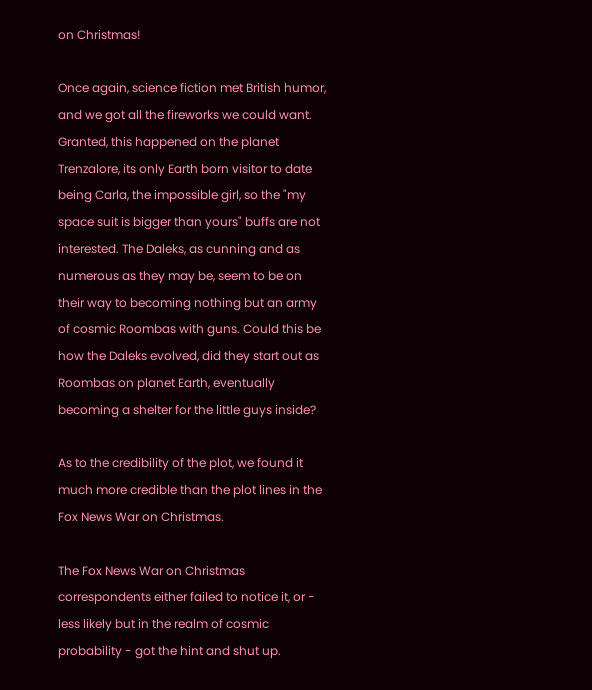on Christmas!

Once again, science fiction met British humor, and we got all the fireworks we could want. Granted, this happened on the planet Trenzalore, its only Earth born visitor to date being Carla, the impossible girl, so the "my space suit is bigger than yours" buffs are not interested. The Daleks, as cunning and as numerous as they may be, seem to be on their way to becoming nothing but an army of cosmic Roombas with guns. Could this be how the Daleks evolved, did they start out as Roombas on planet Earth, eventually becoming a shelter for the little guys inside?

As to the credibility of the plot, we found it much more credible than the plot lines in the Fox News War on Christmas.

The Fox News War on Christmas correspondents either failed to notice it, or - less likely but in the realm of cosmic probability - got the hint and shut up.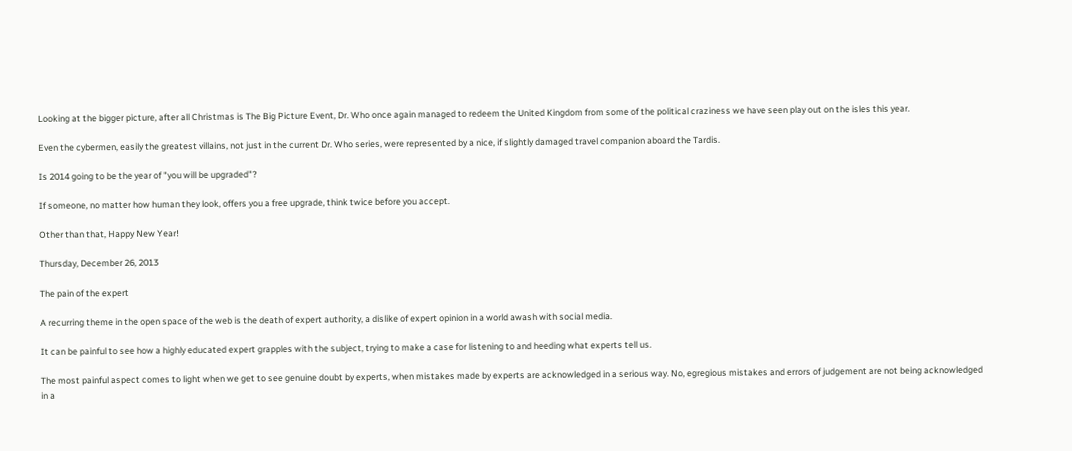Looking at the bigger picture, after all Christmas is The Big Picture Event, Dr. Who once again managed to redeem the United Kingdom from some of the political craziness we have seen play out on the isles this year.

Even the cybermen, easily the greatest villains, not just in the current Dr. Who series, were represented by a nice, if slightly damaged travel companion aboard the Tardis.

Is 2014 going to be the year of "you will be upgraded"?

If someone, no matter how human they look, offers you a free upgrade, think twice before you accept.

Other than that, Happy New Year!

Thursday, December 26, 2013

The pain of the expert

A recurring theme in the open space of the web is the death of expert authority, a dislike of expert opinion in a world awash with social media.

It can be painful to see how a highly educated expert grapples with the subject, trying to make a case for listening to and heeding what experts tell us.

The most painful aspect comes to light when we get to see genuine doubt by experts, when mistakes made by experts are acknowledged in a serious way. No, egregious mistakes and errors of judgement are not being acknowledged in a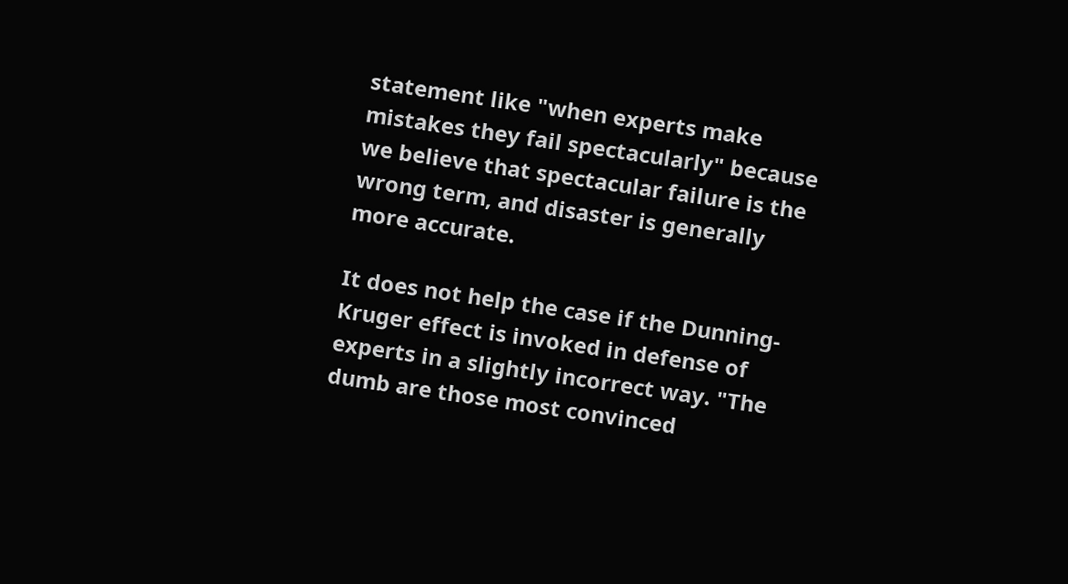statement like "when experts make mistakes they fail spectacularly" because we believe that spectacular failure is the wrong term, and disaster is generally more accurate.

It does not help the case if the Dunning-Kruger effect is invoked in defense of experts in a slightly incorrect way. "The dumb are those most convinced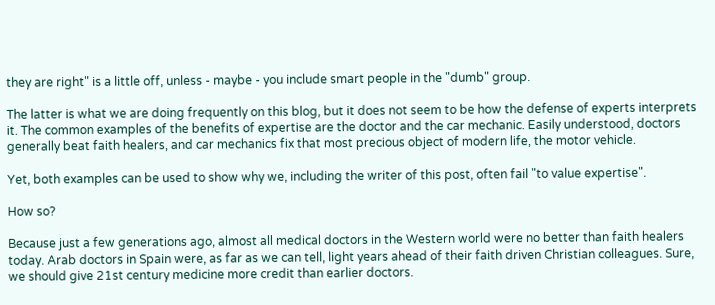they are right" is a little off, unless - maybe - you include smart people in the "dumb" group.

The latter is what we are doing frequently on this blog, but it does not seem to be how the defense of experts interprets it. The common examples of the benefits of expertise are the doctor and the car mechanic. Easily understood, doctors generally beat faith healers, and car mechanics fix that most precious object of modern life, the motor vehicle.

Yet, both examples can be used to show why we, including the writer of this post, often fail "to value expertise".

How so?

Because just a few generations ago, almost all medical doctors in the Western world were no better than faith healers today. Arab doctors in Spain were, as far as we can tell, light years ahead of their faith driven Christian colleagues. Sure, we should give 21st century medicine more credit than earlier doctors.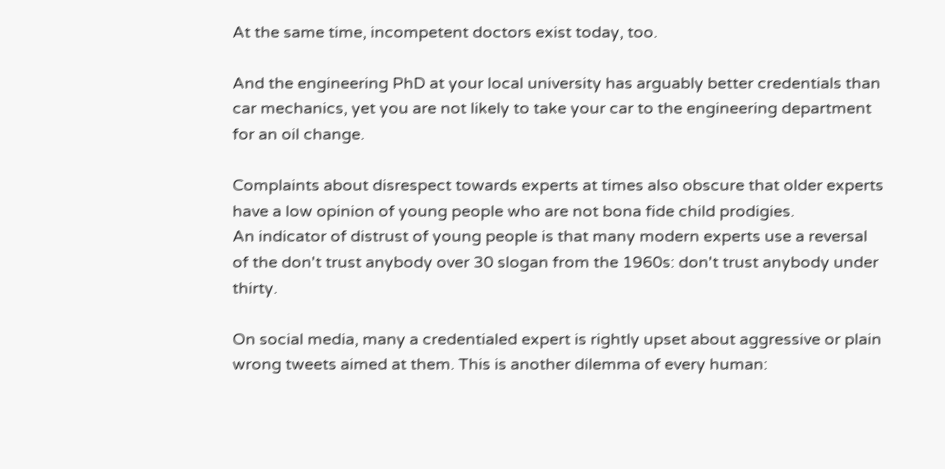At the same time, incompetent doctors exist today, too.

And the engineering PhD at your local university has arguably better credentials than car mechanics, yet you are not likely to take your car to the engineering department for an oil change.

Complaints about disrespect towards experts at times also obscure that older experts have a low opinion of young people who are not bona fide child prodigies.
An indicator of distrust of young people is that many modern experts use a reversal of the don't trust anybody over 30 slogan from the 1960s: don't trust anybody under thirty.

On social media, many a credentialed expert is rightly upset about aggressive or plain wrong tweets aimed at them. This is another dilemma of every human: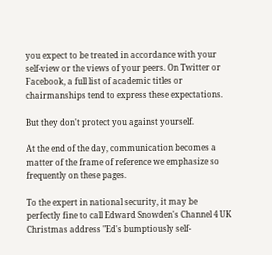you expect to be treated in accordance with your self-view or the views of your peers. On Twitter or Facebook, a full list of academic titles or chairmanships tend to express these expectations.

But they don't protect you against yourself.

At the end of the day, communication becomes a matter of the frame of reference we emphasize so frequently on these pages.

To the expert in national security, it may be perfectly fine to call Edward Snowden's Channel 4 UK Christmas address "Ed's bumptiously self-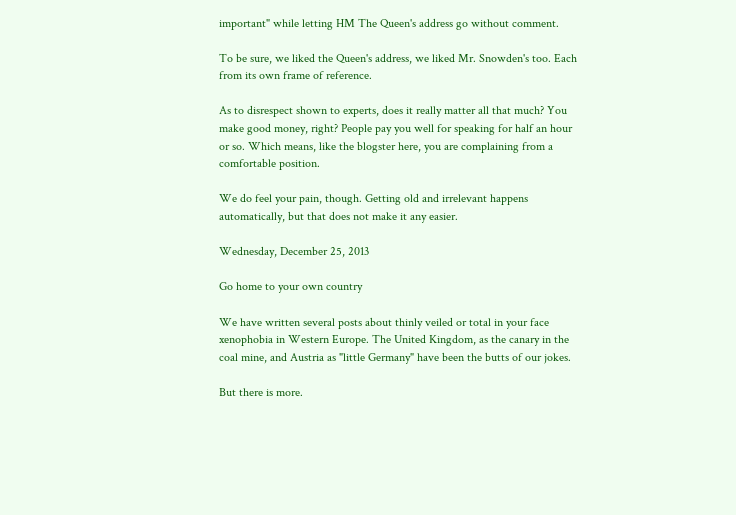important" while letting HM The Queen's address go without comment.

To be sure, we liked the Queen's address, we liked Mr. Snowden's too. Each from its own frame of reference.

As to disrespect shown to experts, does it really matter all that much? You make good money, right? People pay you well for speaking for half an hour or so. Which means, like the blogster here, you are complaining from a comfortable position.

We do feel your pain, though. Getting old and irrelevant happens automatically, but that does not make it any easier.

Wednesday, December 25, 2013

Go home to your own country

We have written several posts about thinly veiled or total in your face xenophobia in Western Europe. The United Kingdom, as the canary in the coal mine, and Austria as "little Germany" have been the butts of our jokes.

But there is more.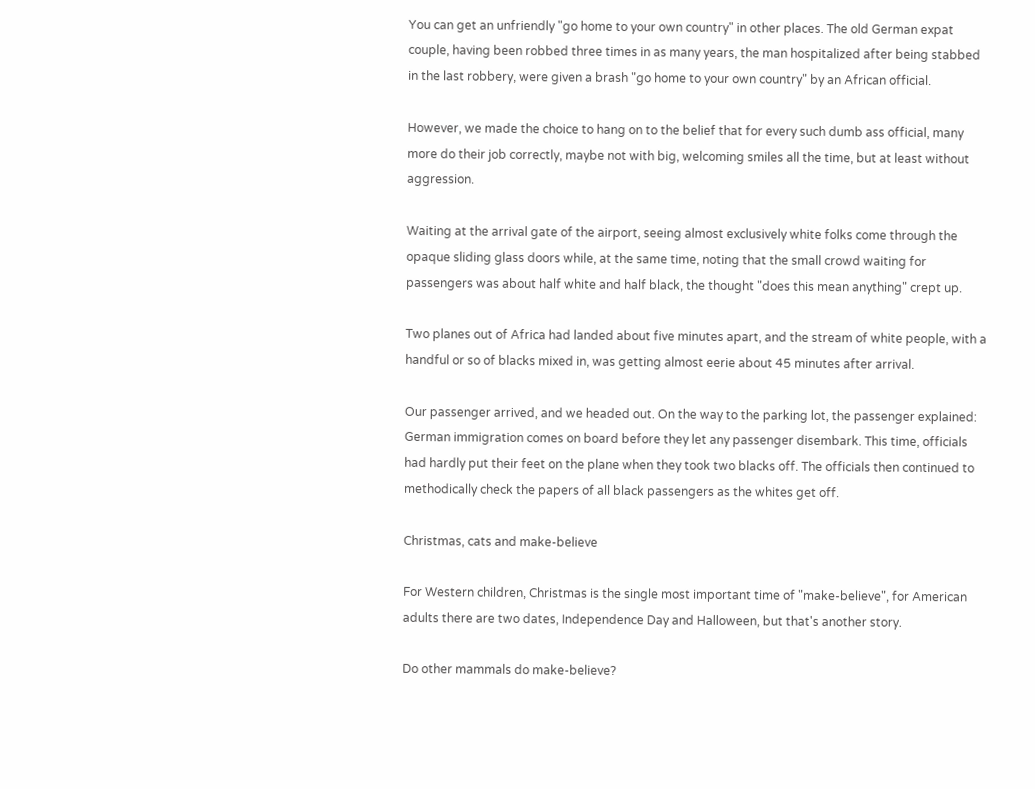You can get an unfriendly "go home to your own country" in other places. The old German expat couple, having been robbed three times in as many years, the man hospitalized after being stabbed in the last robbery, were given a brash "go home to your own country" by an African official.

However, we made the choice to hang on to the belief that for every such dumb ass official, many more do their job correctly, maybe not with big, welcoming smiles all the time, but at least without aggression.

Waiting at the arrival gate of the airport, seeing almost exclusively white folks come through the opaque sliding glass doors while, at the same time, noting that the small crowd waiting for passengers was about half white and half black, the thought "does this mean anything" crept up.

Two planes out of Africa had landed about five minutes apart, and the stream of white people, with a handful or so of blacks mixed in, was getting almost eerie about 45 minutes after arrival.

Our passenger arrived, and we headed out. On the way to the parking lot, the passenger explained: German immigration comes on board before they let any passenger disembark. This time, officials had hardly put their feet on the plane when they took two blacks off. The officials then continued to methodically check the papers of all black passengers as the whites get off.

Christmas, cats and make-believe

For Western children, Christmas is the single most important time of "make-believe", for American adults there are two dates, Independence Day and Halloween, but that's another story.

Do other mammals do make-believe?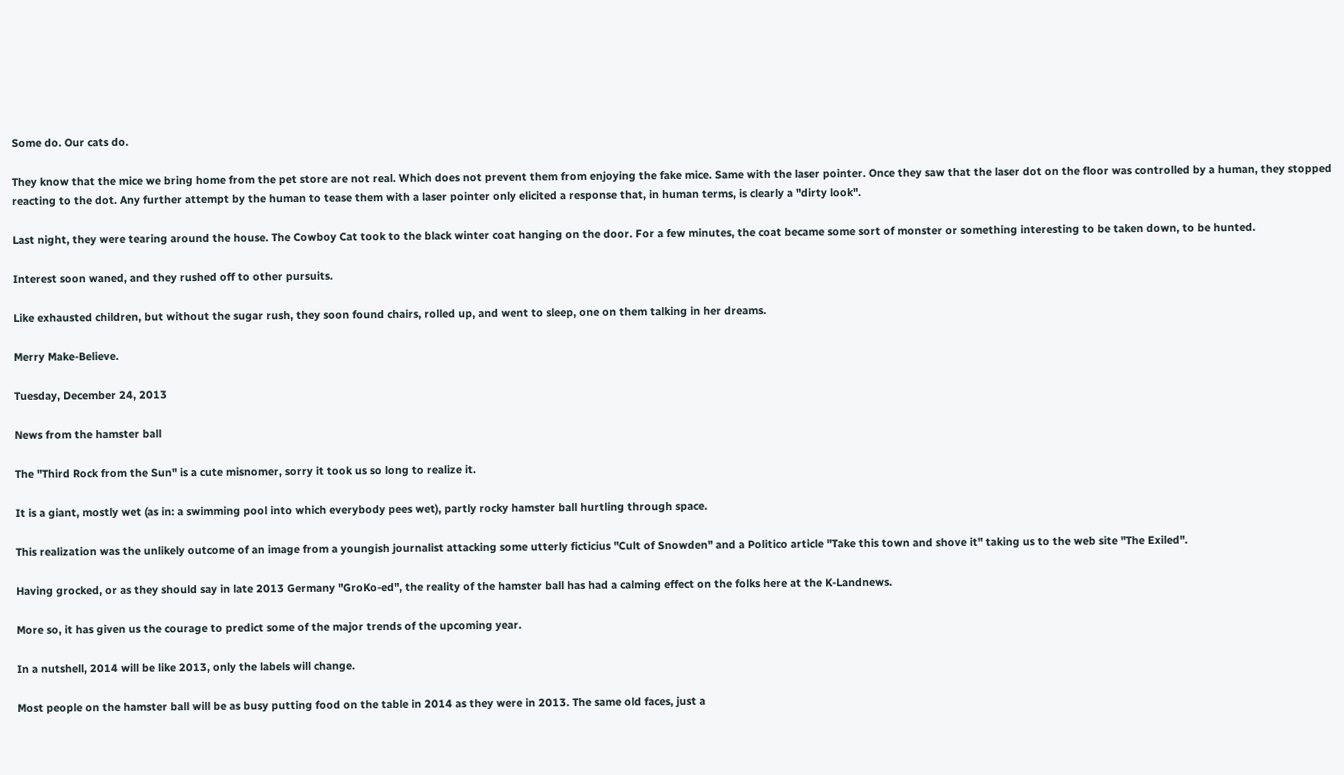Some do. Our cats do.

They know that the mice we bring home from the pet store are not real. Which does not prevent them from enjoying the fake mice. Same with the laser pointer. Once they saw that the laser dot on the floor was controlled by a human, they stopped reacting to the dot. Any further attempt by the human to tease them with a laser pointer only elicited a response that, in human terms, is clearly a "dirty look".

Last night, they were tearing around the house. The Cowboy Cat took to the black winter coat hanging on the door. For a few minutes, the coat became some sort of monster or something interesting to be taken down, to be hunted.

Interest soon waned, and they rushed off to other pursuits.

Like exhausted children, but without the sugar rush, they soon found chairs, rolled up, and went to sleep, one on them talking in her dreams.

Merry Make-Believe.

Tuesday, December 24, 2013

News from the hamster ball

The "Third Rock from the Sun" is a cute misnomer, sorry it took us so long to realize it.

It is a giant, mostly wet (as in: a swimming pool into which everybody pees wet), partly rocky hamster ball hurtling through space.

This realization was the unlikely outcome of an image from a youngish journalist attacking some utterly ficticius "Cult of Snowden" and a Politico article "Take this town and shove it" taking us to the web site "The Exiled".

Having grocked, or as they should say in late 2013 Germany "GroKo-ed", the reality of the hamster ball has had a calming effect on the folks here at the K-Landnews.

More so, it has given us the courage to predict some of the major trends of the upcoming year.

In a nutshell, 2014 will be like 2013, only the labels will change.

Most people on the hamster ball will be as busy putting food on the table in 2014 as they were in 2013. The same old faces, just a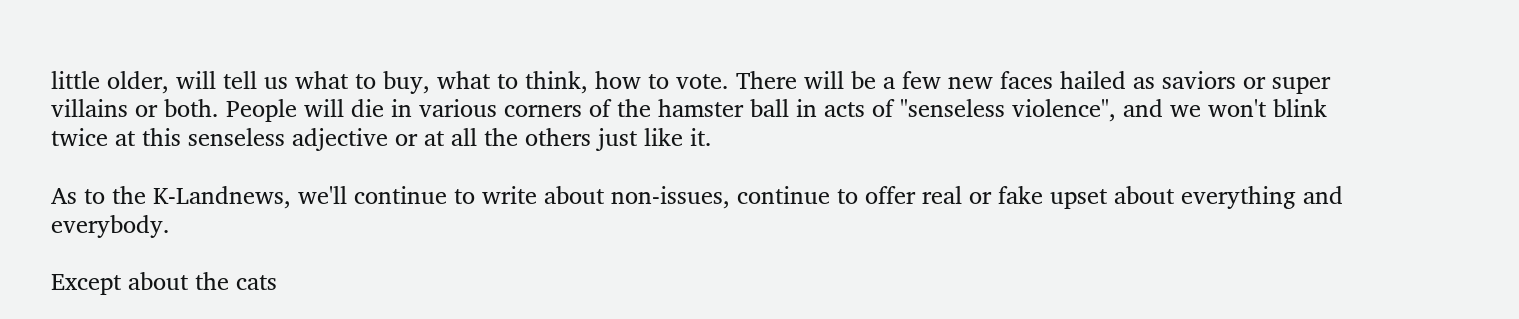little older, will tell us what to buy, what to think, how to vote. There will be a few new faces hailed as saviors or super villains or both. People will die in various corners of the hamster ball in acts of "senseless violence", and we won't blink twice at this senseless adjective or at all the others just like it.

As to the K-Landnews, we'll continue to write about non-issues, continue to offer real or fake upset about everything and everybody.

Except about the cats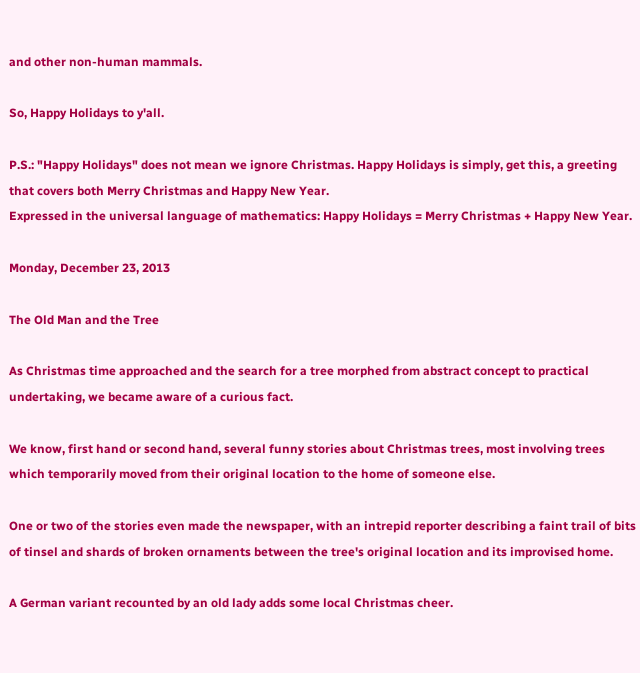and other non-human mammals.

So, Happy Holidays to y'all.

P.S.: "Happy Holidays" does not mean we ignore Christmas. Happy Holidays is simply, get this, a greeting that covers both Merry Christmas and Happy New Year.
Expressed in the universal language of mathematics: Happy Holidays = Merry Christmas + Happy New Year.

Monday, December 23, 2013

The Old Man and the Tree

As Christmas time approached and the search for a tree morphed from abstract concept to practical undertaking, we became aware of a curious fact.

We know, first hand or second hand, several funny stories about Christmas trees, most involving trees which temporarily moved from their original location to the home of someone else.

One or two of the stories even made the newspaper, with an intrepid reporter describing a faint trail of bits of tinsel and shards of broken ornaments between the tree's original location and its improvised home.

A German variant recounted by an old lady adds some local Christmas cheer.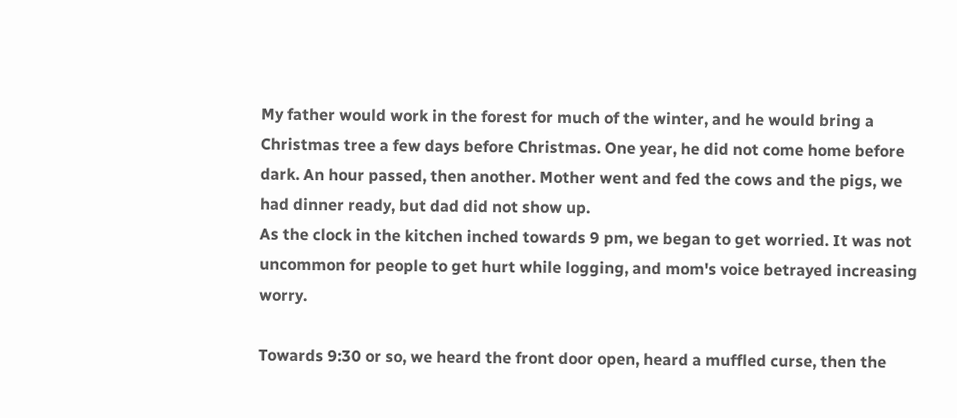My father would work in the forest for much of the winter, and he would bring a Christmas tree a few days before Christmas. One year, he did not come home before dark. An hour passed, then another. Mother went and fed the cows and the pigs, we had dinner ready, but dad did not show up.
As the clock in the kitchen inched towards 9 pm, we began to get worried. It was not uncommon for people to get hurt while logging, and mom's voice betrayed increasing worry.

Towards 9:30 or so, we heard the front door open, heard a muffled curse, then the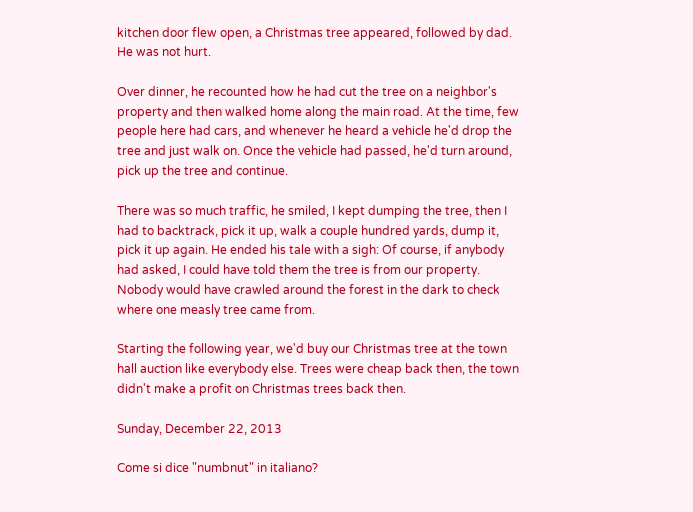kitchen door flew open, a Christmas tree appeared, followed by dad. He was not hurt.

Over dinner, he recounted how he had cut the tree on a neighbor's property and then walked home along the main road. At the time, few people here had cars, and whenever he heard a vehicle he'd drop the tree and just walk on. Once the vehicle had passed, he'd turn around, pick up the tree and continue.

There was so much traffic, he smiled, I kept dumping the tree, then I had to backtrack, pick it up, walk a couple hundred yards, dump it, pick it up again. He ended his tale with a sigh: Of course, if anybody had asked, I could have told them the tree is from our property. Nobody would have crawled around the forest in the dark to check where one measly tree came from.

Starting the following year, we'd buy our Christmas tree at the town hall auction like everybody else. Trees were cheap back then, the town didn't make a profit on Christmas trees back then.

Sunday, December 22, 2013

Come si dice "numbnut" in italiano?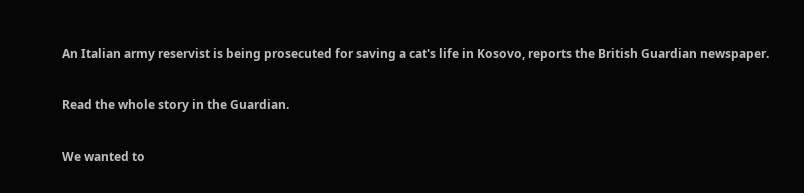An Italian army reservist is being prosecuted for saving a cat's life in Kosovo, reports the British Guardian newspaper.

Read the whole story in the Guardian.

We wanted to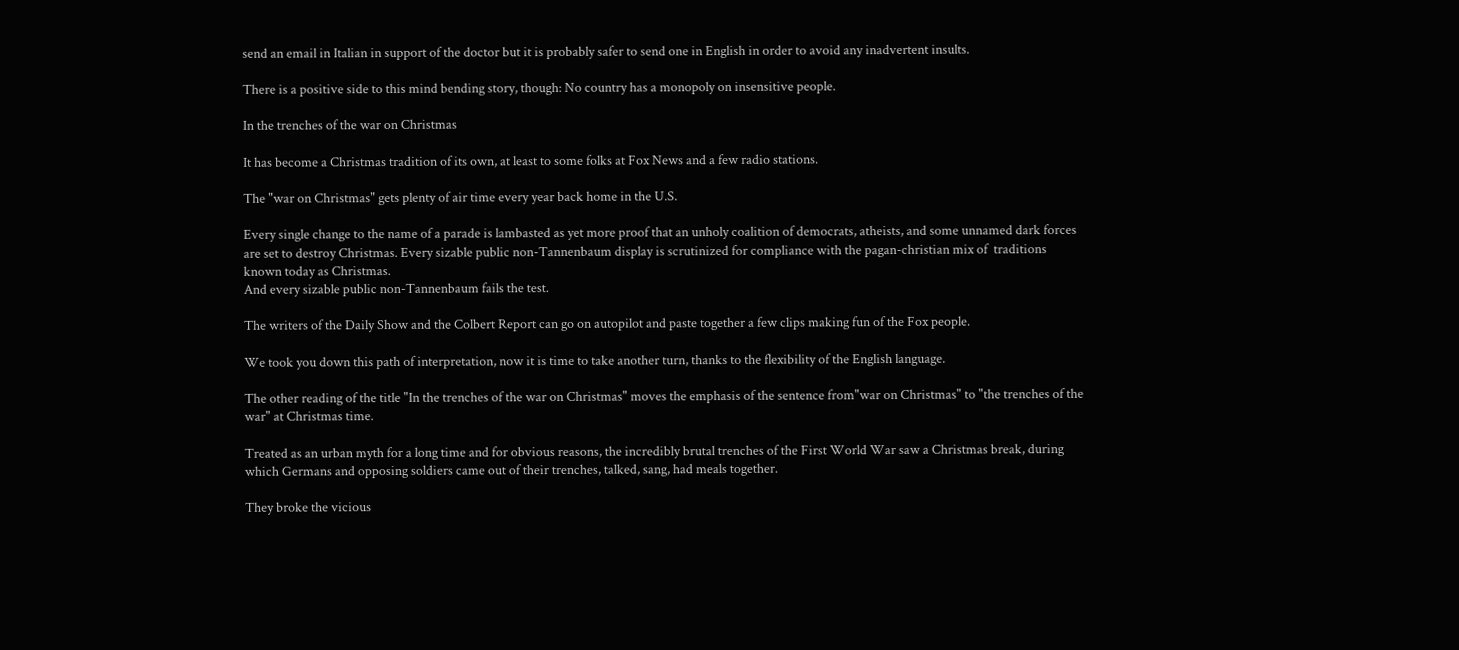send an email in Italian in support of the doctor but it is probably safer to send one in English in order to avoid any inadvertent insults.

There is a positive side to this mind bending story, though: No country has a monopoly on insensitive people.

In the trenches of the war on Christmas

It has become a Christmas tradition of its own, at least to some folks at Fox News and a few radio stations.

The "war on Christmas" gets plenty of air time every year back home in the U.S.

Every single change to the name of a parade is lambasted as yet more proof that an unholy coalition of democrats, atheists, and some unnamed dark forces are set to destroy Christmas. Every sizable public non-Tannenbaum display is scrutinized for compliance with the pagan-christian mix of  traditions known today as Christmas.
And every sizable public non-Tannenbaum fails the test.

The writers of the Daily Show and the Colbert Report can go on autopilot and paste together a few clips making fun of the Fox people.

We took you down this path of interpretation, now it is time to take another turn, thanks to the flexibility of the English language.

The other reading of the title "In the trenches of the war on Christmas" moves the emphasis of the sentence from"war on Christmas" to "the trenches of the war" at Christmas time.

Treated as an urban myth for a long time and for obvious reasons, the incredibly brutal trenches of the First World War saw a Christmas break, during which Germans and opposing soldiers came out of their trenches, talked, sang, had meals together.

They broke the vicious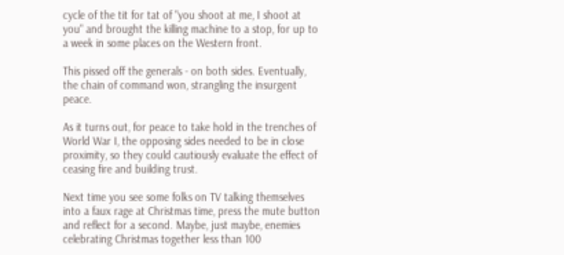cycle of the tit for tat of "you shoot at me, I shoot at you" and brought the killing machine to a stop, for up to a week in some places on the Western front.

This pissed off the generals - on both sides. Eventually, the chain of command won, strangling the insurgent peace.

As it turns out, for peace to take hold in the trenches of World War I, the opposing sides needed to be in close proximity, so they could cautiously evaluate the effect of ceasing fire and building trust.

Next time you see some folks on TV talking themselves into a faux rage at Christmas time, press the mute button and reflect for a second. Maybe, just maybe, enemies celebrating Christmas together less than 100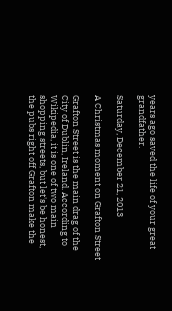years ago saved the life of your great grandfather.

Saturday, December 21, 2013

A Christmas moment on Grafton Street

Grafton Street is the main drag of the City of Dublin, Ireland. According to Wikipedia, it is one of two main shopping streets, but let's be honest, the pubs right off Grafton make the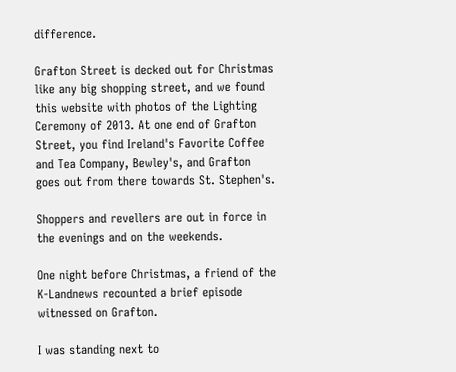difference.

Grafton Street is decked out for Christmas like any big shopping street, and we found this website with photos of the Lighting Ceremony of 2013. At one end of Grafton Street, you find Ireland's Favorite Coffee and Tea Company, Bewley's, and Grafton goes out from there towards St. Stephen's.

Shoppers and revellers are out in force in the evenings and on the weekends.

One night before Christmas, a friend of the K-Landnews recounted a brief episode witnessed on Grafton.

I was standing next to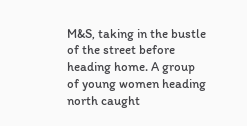M&S, taking in the bustle of the street before heading home. A group of young women heading north caught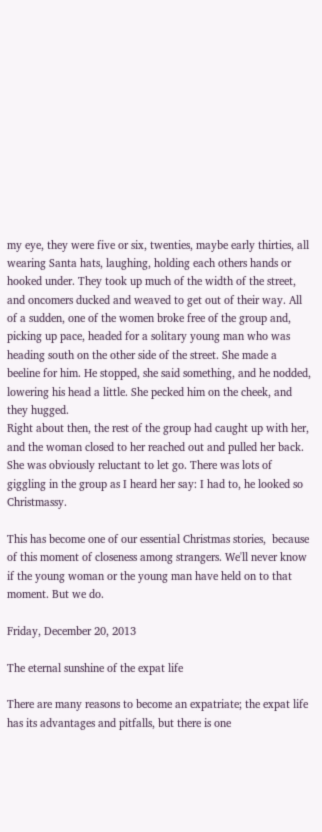my eye, they were five or six, twenties, maybe early thirties, all wearing Santa hats, laughing, holding each others hands or hooked under. They took up much of the width of the street, and oncomers ducked and weaved to get out of their way. All of a sudden, one of the women broke free of the group and, picking up pace, headed for a solitary young man who was heading south on the other side of the street. She made a beeline for him. He stopped, she said something, and he nodded, lowering his head a little. She pecked him on the cheek, and they hugged.
Right about then, the rest of the group had caught up with her, and the woman closed to her reached out and pulled her back. She was obviously reluctant to let go. There was lots of giggling in the group as I heard her say: I had to, he looked so Christmassy.

This has become one of our essential Christmas stories,  because of this moment of closeness among strangers. We'll never know if the young woman or the young man have held on to that moment. But we do.

Friday, December 20, 2013

The eternal sunshine of the expat life

There are many reasons to become an expatriate; the expat life has its advantages and pitfalls, but there is one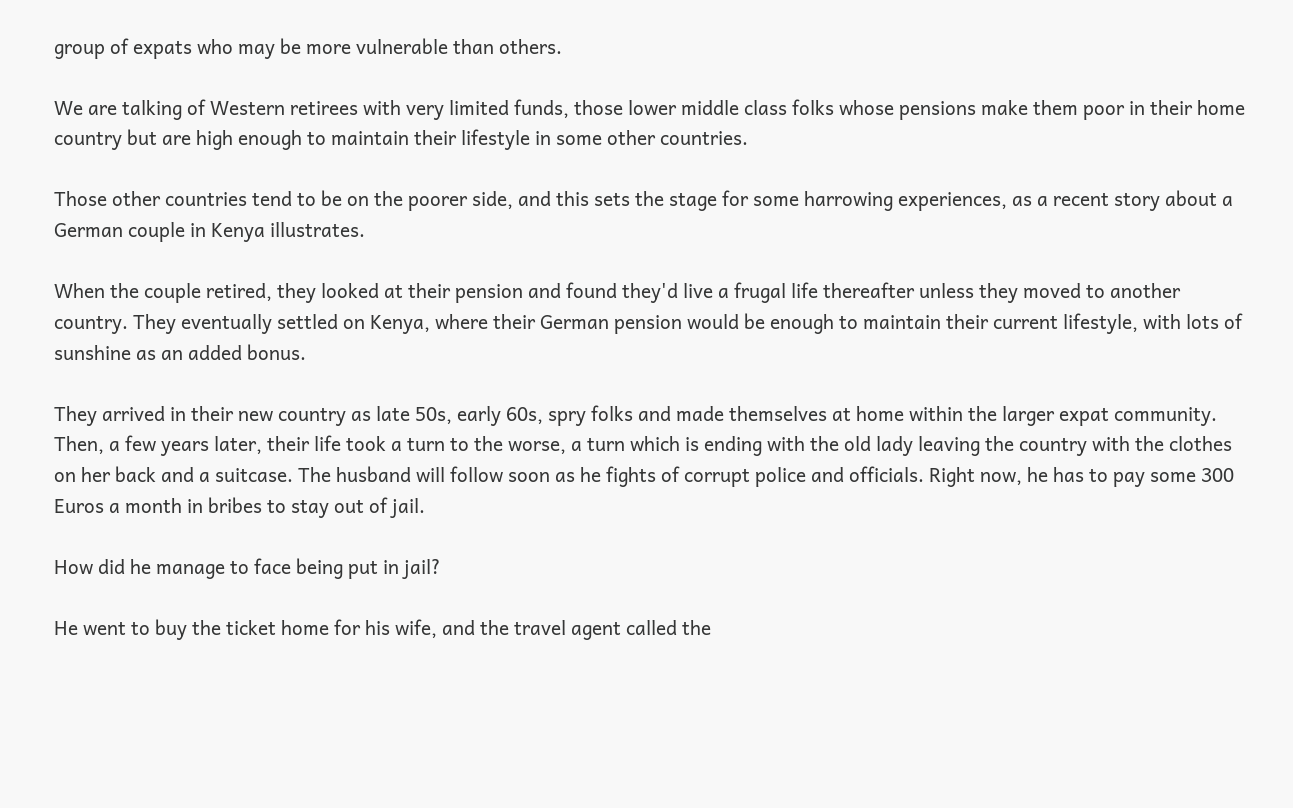group of expats who may be more vulnerable than others.

We are talking of Western retirees with very limited funds, those lower middle class folks whose pensions make them poor in their home country but are high enough to maintain their lifestyle in some other countries.

Those other countries tend to be on the poorer side, and this sets the stage for some harrowing experiences, as a recent story about a German couple in Kenya illustrates.

When the couple retired, they looked at their pension and found they'd live a frugal life thereafter unless they moved to another country. They eventually settled on Kenya, where their German pension would be enough to maintain their current lifestyle, with lots of sunshine as an added bonus.

They arrived in their new country as late 50s, early 60s, spry folks and made themselves at home within the larger expat community.  Then, a few years later, their life took a turn to the worse, a turn which is ending with the old lady leaving the country with the clothes on her back and a suitcase. The husband will follow soon as he fights of corrupt police and officials. Right now, he has to pay some 300 Euros a month in bribes to stay out of jail.

How did he manage to face being put in jail?

He went to buy the ticket home for his wife, and the travel agent called the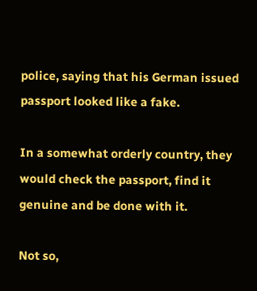police, saying that his German issued passport looked like a fake.

In a somewhat orderly country, they would check the passport, find it genuine and be done with it.

Not so,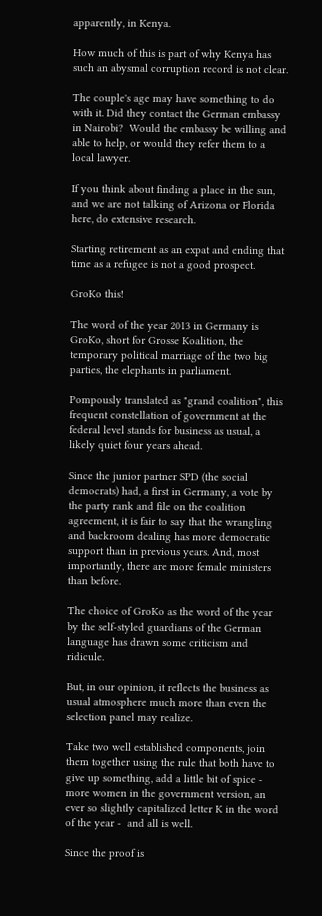apparently, in Kenya.

How much of this is part of why Kenya has such an abysmal corruption record is not clear.

The couple's age may have something to do with it. Did they contact the German embassy in Nairobi?  Would the embassy be willing and able to help, or would they refer them to a local lawyer.

If you think about finding a place in the sun, and we are not talking of Arizona or Florida here, do extensive research.

Starting retirement as an expat and ending that time as a refugee is not a good prospect.

GroKo this!

The word of the year 2013 in Germany is GroKo, short for Grosse Koalition, the temporary political marriage of the two big parties, the elephants in parliament.

Pompously translated as "grand coalition", this frequent constellation of government at the federal level stands for business as usual, a likely quiet four years ahead.

Since the junior partner SPD (the social democrats) had, a first in Germany, a vote by the party rank and file on the coalition agreement, it is fair to say that the wrangling and backroom dealing has more democratic support than in previous years. And, most importantly, there are more female ministers than before.

The choice of GroKo as the word of the year by the self-styled guardians of the German language has drawn some criticism and ridicule.

But, in our opinion, it reflects the business as usual atmosphere much more than even the selection panel may realize.

Take two well established components, join them together using the rule that both have to give up something, add a little bit of spice - more women in the government version, an ever so slightly capitalized letter K in the word of the year -  and all is well.

Since the proof is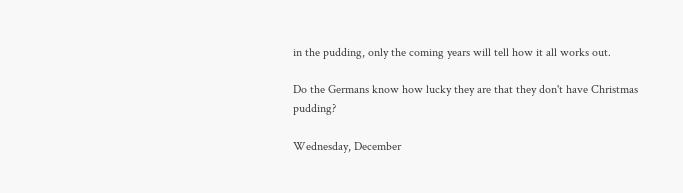in the pudding, only the coming years will tell how it all works out.

Do the Germans know how lucky they are that they don't have Christmas pudding?

Wednesday, December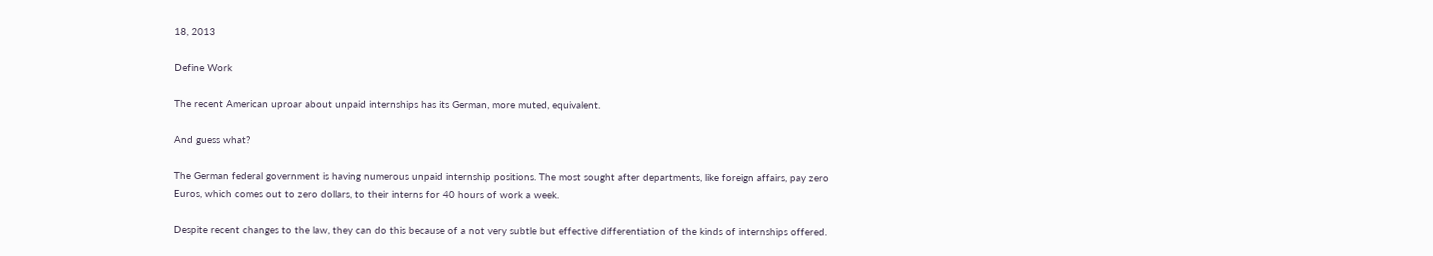18, 2013

Define Work

The recent American uproar about unpaid internships has its German, more muted, equivalent.

And guess what?

The German federal government is having numerous unpaid internship positions. The most sought after departments, like foreign affairs, pay zero Euros, which comes out to zero dollars, to their interns for 40 hours of work a week.

Despite recent changes to the law, they can do this because of a not very subtle but effective differentiation of the kinds of internships offered.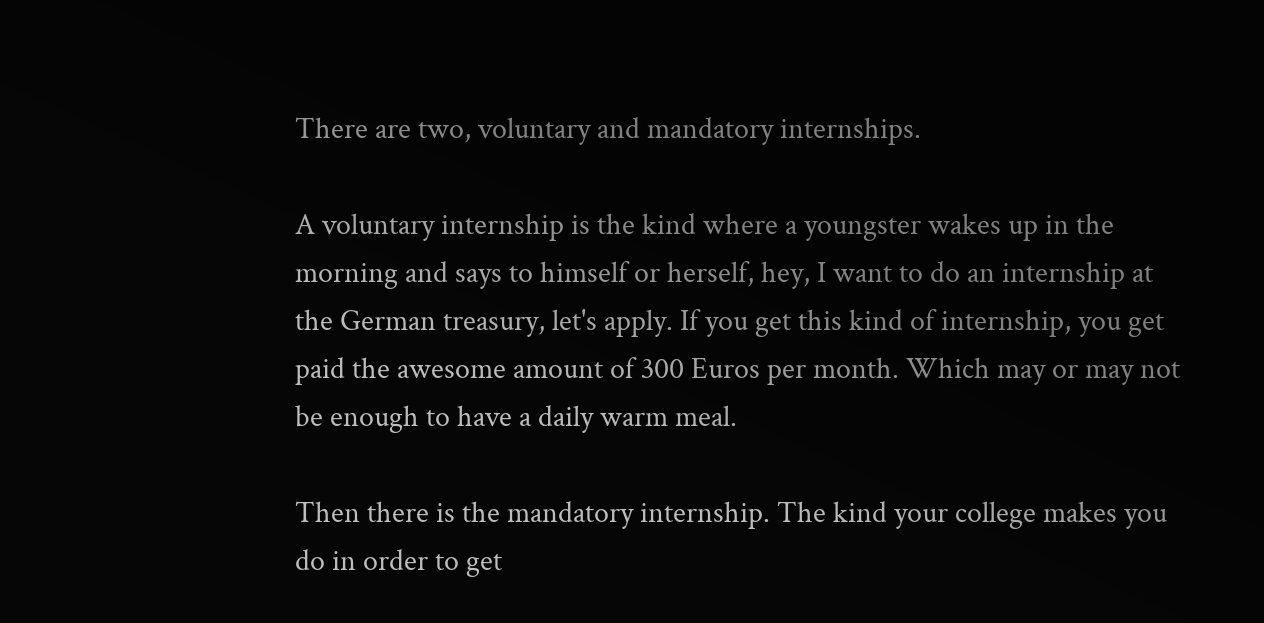There are two, voluntary and mandatory internships.

A voluntary internship is the kind where a youngster wakes up in the morning and says to himself or herself, hey, I want to do an internship at the German treasury, let's apply. If you get this kind of internship, you get paid the awesome amount of 300 Euros per month. Which may or may not be enough to have a daily warm meal.

Then there is the mandatory internship. The kind your college makes you do in order to get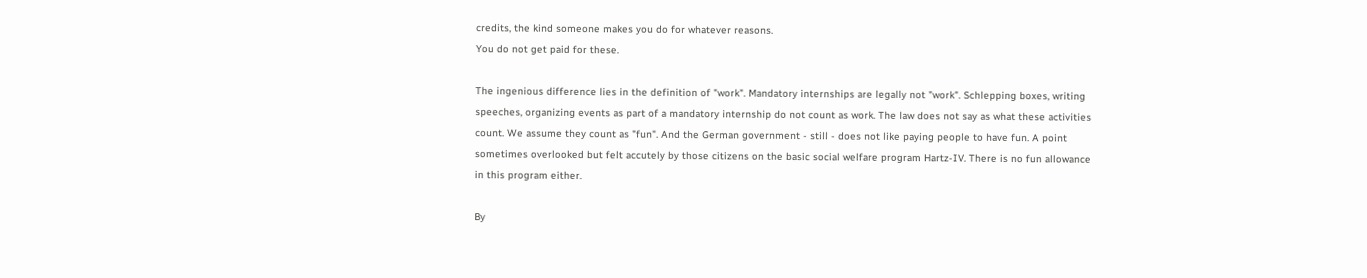credits, the kind someone makes you do for whatever reasons.
You do not get paid for these.

The ingenious difference lies in the definition of "work". Mandatory internships are legally not "work". Schlepping boxes, writing speeches, organizing events as part of a mandatory internship do not count as work. The law does not say as what these activities count. We assume they count as "fun". And the German government - still - does not like paying people to have fun. A point sometimes overlooked but felt accutely by those citizens on the basic social welfare program Hartz-IV. There is no fun allowance in this program either.

By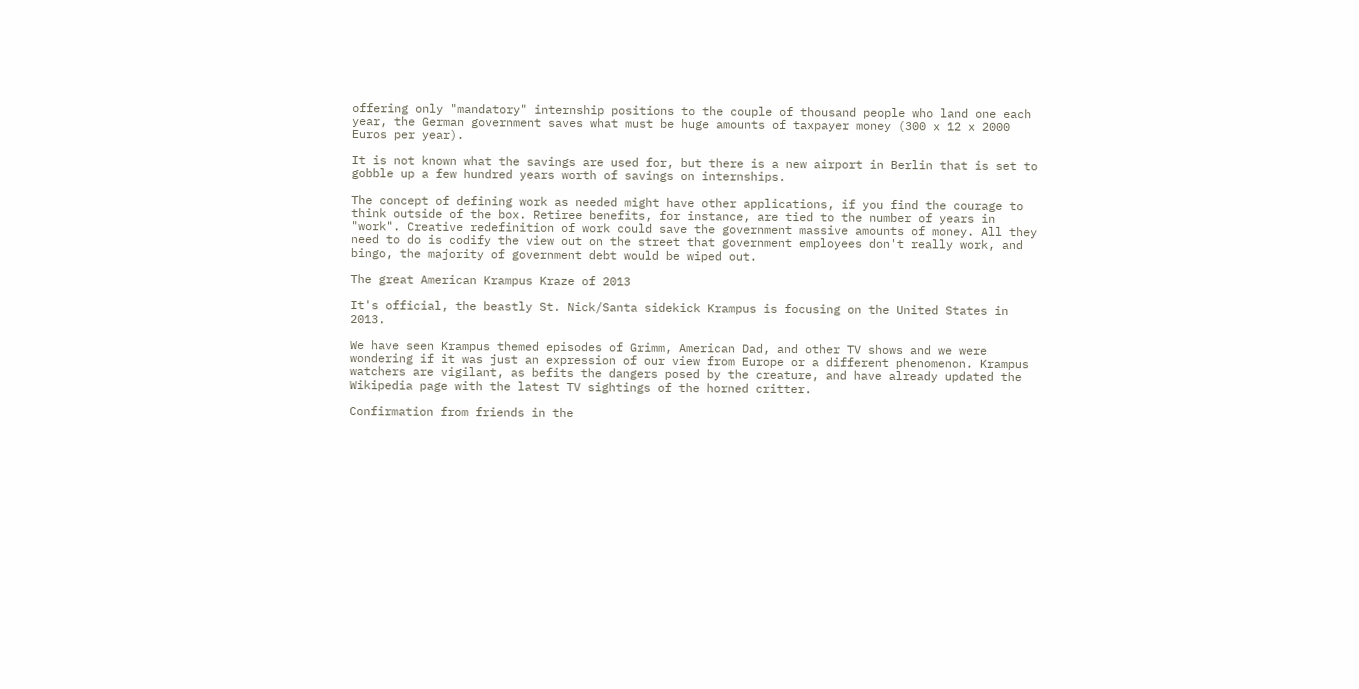offering only "mandatory" internship positions to the couple of thousand people who land one each year, the German government saves what must be huge amounts of taxpayer money (300 x 12 x 2000 Euros per year).

It is not known what the savings are used for, but there is a new airport in Berlin that is set to gobble up a few hundred years worth of savings on internships.

The concept of defining work as needed might have other applications, if you find the courage to think outside of the box. Retiree benefits, for instance, are tied to the number of years in "work". Creative redefinition of work could save the government massive amounts of money. All they need to do is codify the view out on the street that government employees don't really work, and bingo, the majority of government debt would be wiped out.

The great American Krampus Kraze of 2013

It's official, the beastly St. Nick/Santa sidekick Krampus is focusing on the United States in 2013.

We have seen Krampus themed episodes of Grimm, American Dad, and other TV shows and we were wondering if it was just an expression of our view from Europe or a different phenomenon. Krampus watchers are vigilant, as befits the dangers posed by the creature, and have already updated the Wikipedia page with the latest TV sightings of the horned critter.

Confirmation from friends in the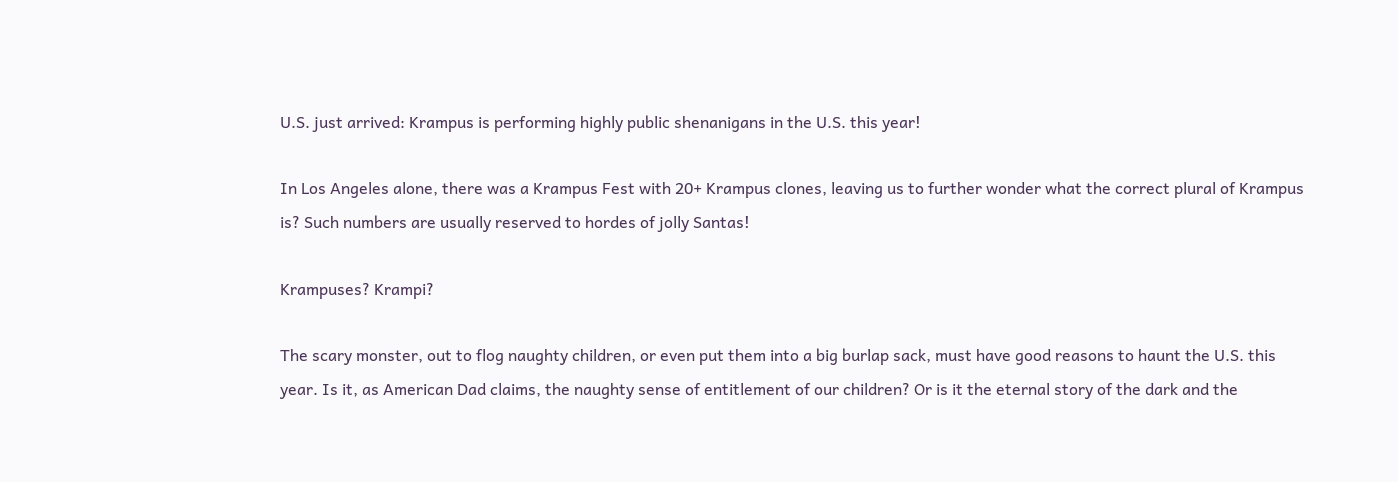U.S. just arrived: Krampus is performing highly public shenanigans in the U.S. this year!

In Los Angeles alone, there was a Krampus Fest with 20+ Krampus clones, leaving us to further wonder what the correct plural of Krampus is? Such numbers are usually reserved to hordes of jolly Santas!

Krampuses? Krampi?

The scary monster, out to flog naughty children, or even put them into a big burlap sack, must have good reasons to haunt the U.S. this year. Is it, as American Dad claims, the naughty sense of entitlement of our children? Or is it the eternal story of the dark and the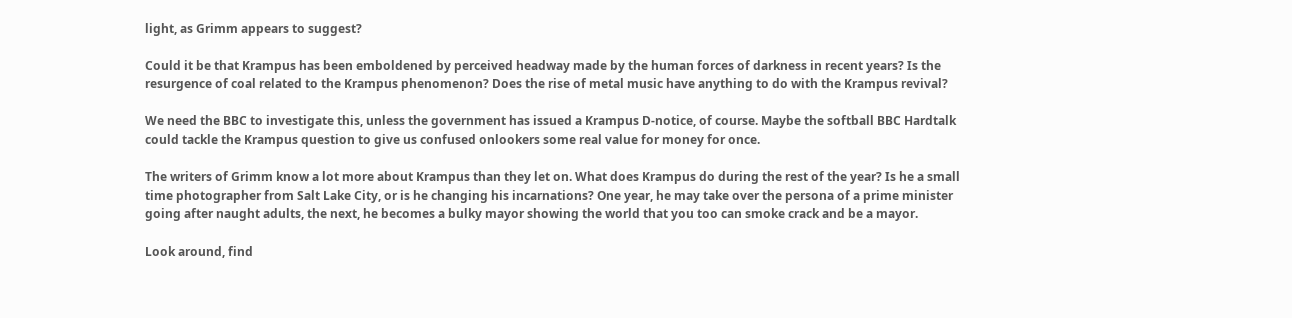light, as Grimm appears to suggest?

Could it be that Krampus has been emboldened by perceived headway made by the human forces of darkness in recent years? Is the resurgence of coal related to the Krampus phenomenon? Does the rise of metal music have anything to do with the Krampus revival?

We need the BBC to investigate this, unless the government has issued a Krampus D-notice, of course. Maybe the softball BBC Hardtalk could tackle the Krampus question to give us confused onlookers some real value for money for once.

The writers of Grimm know a lot more about Krampus than they let on. What does Krampus do during the rest of the year? Is he a small time photographer from Salt Lake City, or is he changing his incarnations? One year, he may take over the persona of a prime minister going after naught adults, the next, he becomes a bulky mayor showing the world that you too can smoke crack and be a mayor.

Look around, find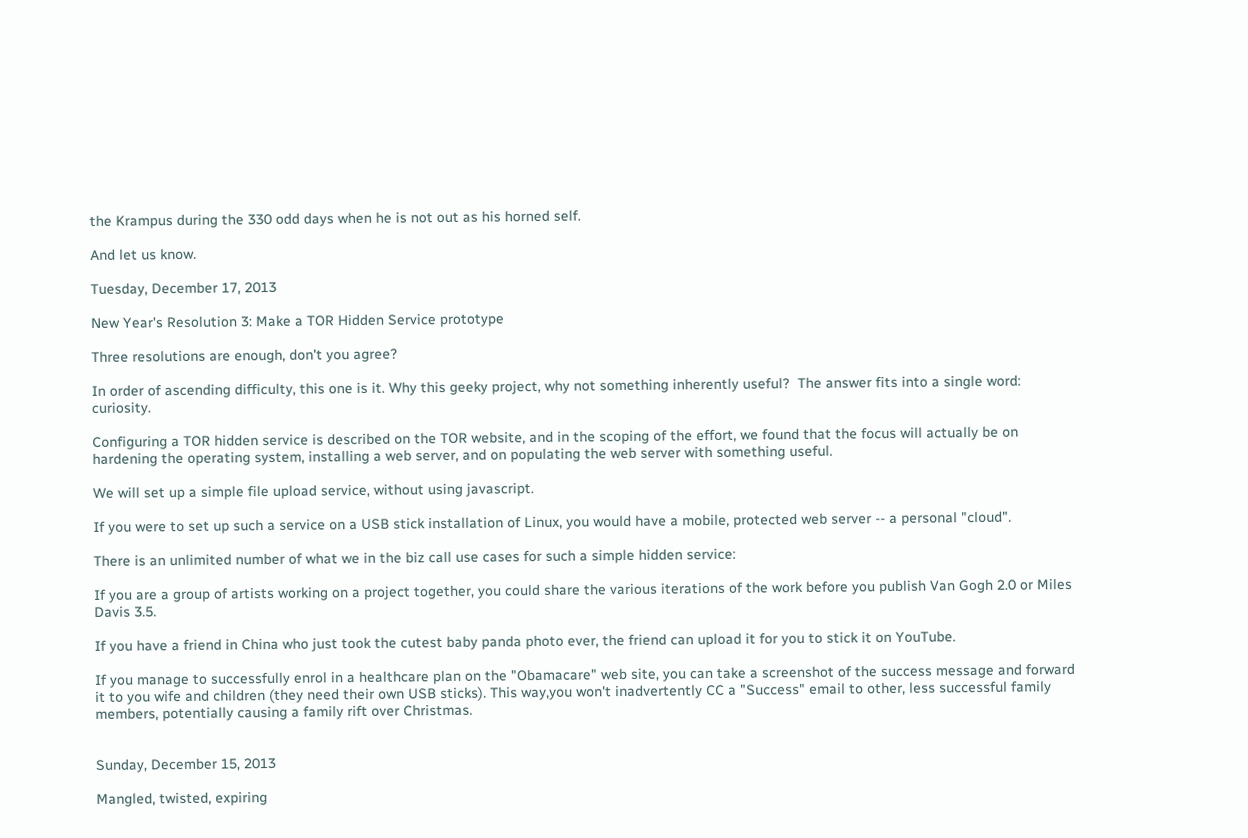the Krampus during the 330 odd days when he is not out as his horned self.

And let us know.

Tuesday, December 17, 2013

New Year's Resolution 3: Make a TOR Hidden Service prototype

Three resolutions are enough, don't you agree?

In order of ascending difficulty, this one is it. Why this geeky project, why not something inherently useful?  The answer fits into a single word: curiosity.

Configuring a TOR hidden service is described on the TOR website, and in the scoping of the effort, we found that the focus will actually be on hardening the operating system, installing a web server, and on populating the web server with something useful.

We will set up a simple file upload service, without using javascript.

If you were to set up such a service on a USB stick installation of Linux, you would have a mobile, protected web server -- a personal "cloud".

There is an unlimited number of what we in the biz call use cases for such a simple hidden service:

If you are a group of artists working on a project together, you could share the various iterations of the work before you publish Van Gogh 2.0 or Miles Davis 3.5.

If you have a friend in China who just took the cutest baby panda photo ever, the friend can upload it for you to stick it on YouTube.

If you manage to successfully enrol in a healthcare plan on the "Obamacare" web site, you can take a screenshot of the success message and forward it to you wife and children (they need their own USB sticks). This way,you won't inadvertently CC a "Success" email to other, less successful family members, potentially causing a family rift over Christmas.


Sunday, December 15, 2013

Mangled, twisted, expiring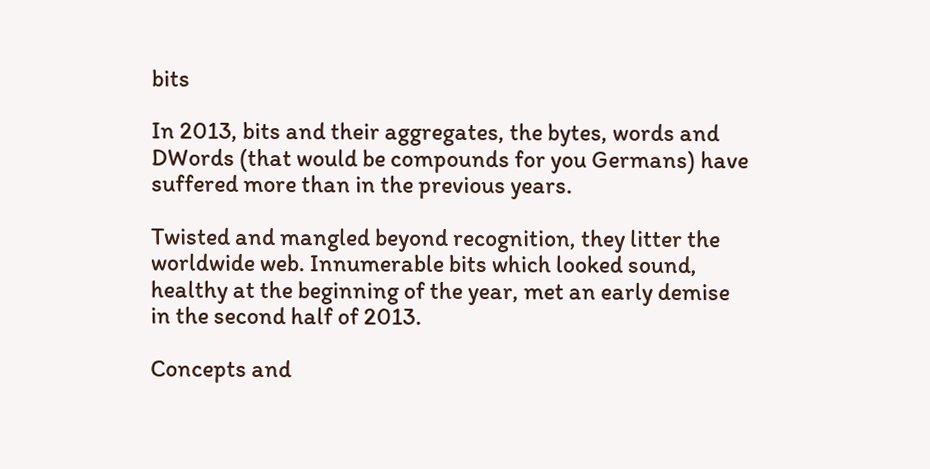bits

In 2013, bits and their aggregates, the bytes, words and DWords (that would be compounds for you Germans) have suffered more than in the previous years.

Twisted and mangled beyond recognition, they litter the worldwide web. Innumerable bits which looked sound, healthy at the beginning of the year, met an early demise in the second half of 2013.

Concepts and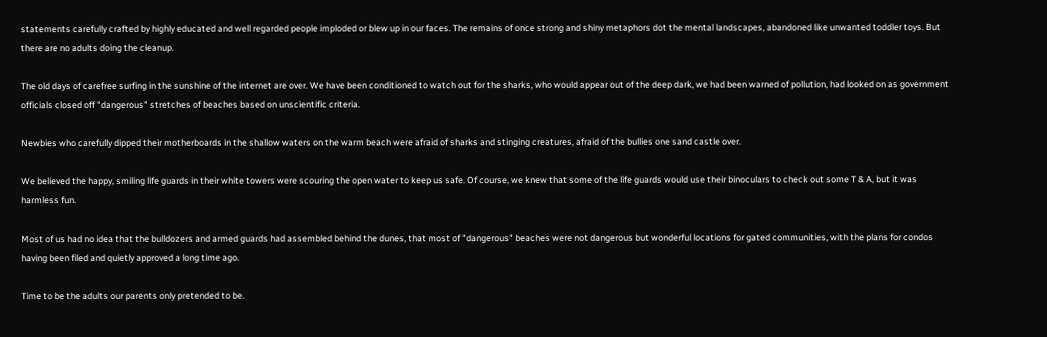statements carefully crafted by highly educated and well regarded people imploded or blew up in our faces. The remains of once strong and shiny metaphors dot the mental landscapes, abandoned like unwanted toddler toys. But there are no adults doing the cleanup.

The old days of carefree surfing in the sunshine of the internet are over. We have been conditioned to watch out for the sharks, who would appear out of the deep dark, we had been warned of pollution, had looked on as government officials closed off "dangerous" stretches of beaches based on unscientific criteria.

Newbies who carefully dipped their motherboards in the shallow waters on the warm beach were afraid of sharks and stinging creatures, afraid of the bullies one sand castle over.

We believed the happy, smiling life guards in their white towers were scouring the open water to keep us safe. Of course, we knew that some of the life guards would use their binoculars to check out some T & A, but it was harmless fun.

Most of us had no idea that the bulldozers and armed guards had assembled behind the dunes, that most of "dangerous" beaches were not dangerous but wonderful locations for gated communities, with the plans for condos having been filed and quietly approved a long time ago.

Time to be the adults our parents only pretended to be.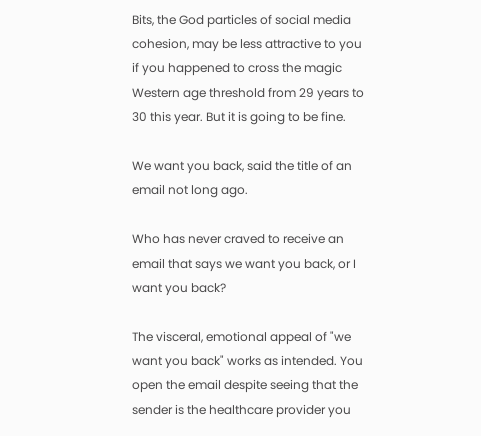Bits, the God particles of social media cohesion, may be less attractive to you if you happened to cross the magic Western age threshold from 29 years to 30 this year. But it is going to be fine.

We want you back, said the title of an email not long ago.

Who has never craved to receive an email that says we want you back, or I want you back?

The visceral, emotional appeal of "we want you back" works as intended. You open the email despite seeing that the sender is the healthcare provider you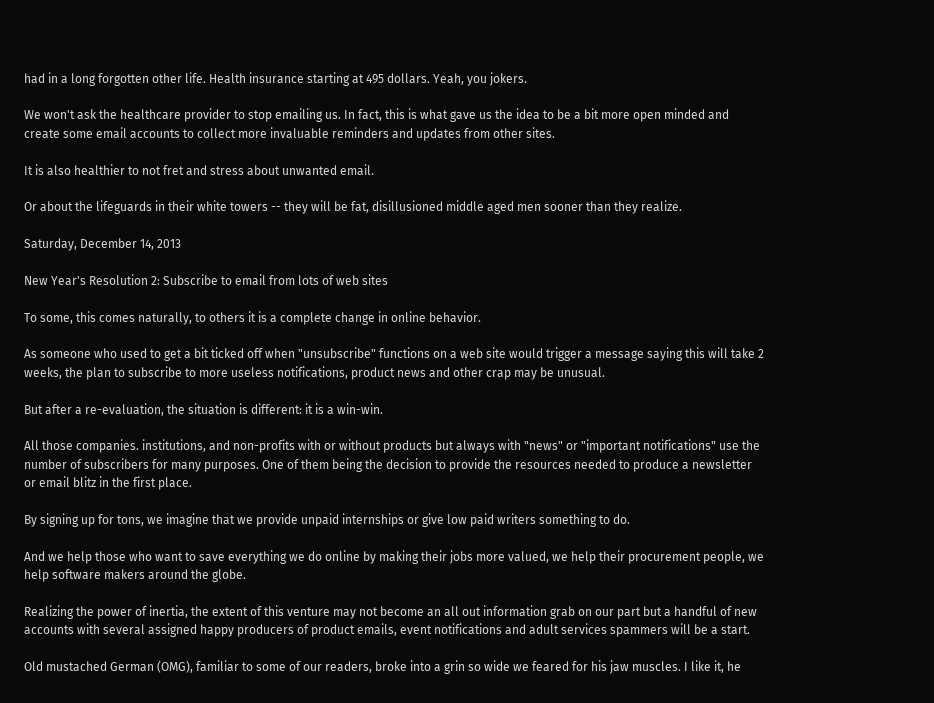had in a long forgotten other life. Health insurance starting at 495 dollars. Yeah, you jokers.

We won't ask the healthcare provider to stop emailing us. In fact, this is what gave us the idea to be a bit more open minded and create some email accounts to collect more invaluable reminders and updates from other sites.

It is also healthier to not fret and stress about unwanted email.

Or about the lifeguards in their white towers -- they will be fat, disillusioned middle aged men sooner than they realize.

Saturday, December 14, 2013

New Year's Resolution 2: Subscribe to email from lots of web sites

To some, this comes naturally, to others it is a complete change in online behavior.

As someone who used to get a bit ticked off when "unsubscribe" functions on a web site would trigger a message saying this will take 2 weeks, the plan to subscribe to more useless notifications, product news and other crap may be unusual.

But after a re-evaluation, the situation is different: it is a win-win.

All those companies. institutions, and non-profits with or without products but always with "news" or "important notifications" use the number of subscribers for many purposes. One of them being the decision to provide the resources needed to produce a newsletter or email blitz in the first place.

By signing up for tons, we imagine that we provide unpaid internships or give low paid writers something to do.

And we help those who want to save everything we do online by making their jobs more valued, we help their procurement people, we help software makers around the globe.

Realizing the power of inertia, the extent of this venture may not become an all out information grab on our part but a handful of new accounts with several assigned happy producers of product emails, event notifications and adult services spammers will be a start.

Old mustached German (OMG), familiar to some of our readers, broke into a grin so wide we feared for his jaw muscles. I like it, he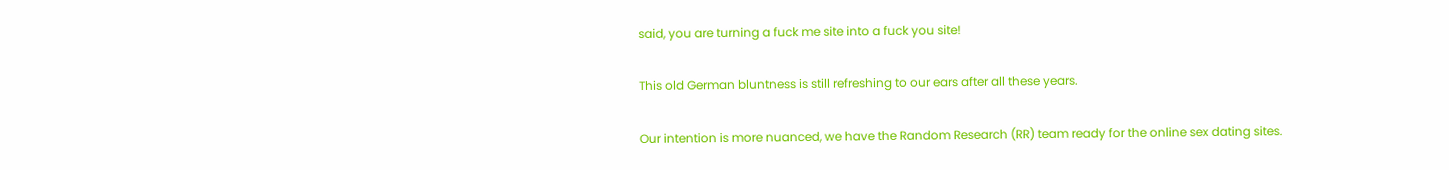said, you are turning a fuck me site into a fuck you site!

This old German bluntness is still refreshing to our ears after all these years.

Our intention is more nuanced, we have the Random Research (RR) team ready for the online sex dating sites.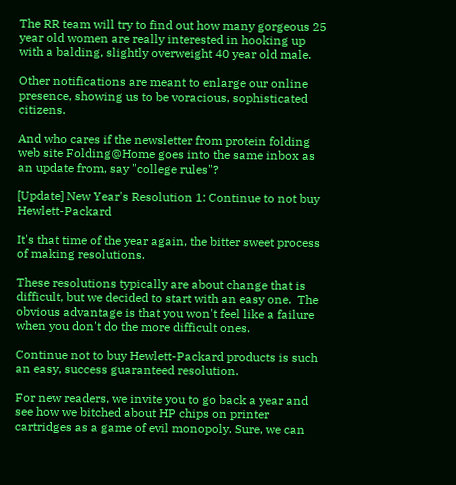The RR team will try to find out how many gorgeous 25 year old women are really interested in hooking up with a balding, slightly overweight 40 year old male.

Other notifications are meant to enlarge our online presence, showing us to be voracious, sophisticated citizens.

And who cares if the newsletter from protein folding web site Folding@Home goes into the same inbox as an update from, say "college rules"?

[Update] New Year's Resolution 1: Continue to not buy Hewlett-Packard

It's that time of the year again, the bitter sweet process of making resolutions.

These resolutions typically are about change that is difficult, but we decided to start with an easy one.  The obvious advantage is that you won't feel like a failure when you don't do the more difficult ones.

Continue not to buy Hewlett-Packard products is such an easy, success guaranteed resolution.

For new readers, we invite you to go back a year and see how we bitched about HP chips on printer cartridges as a game of evil monopoly. Sure, we can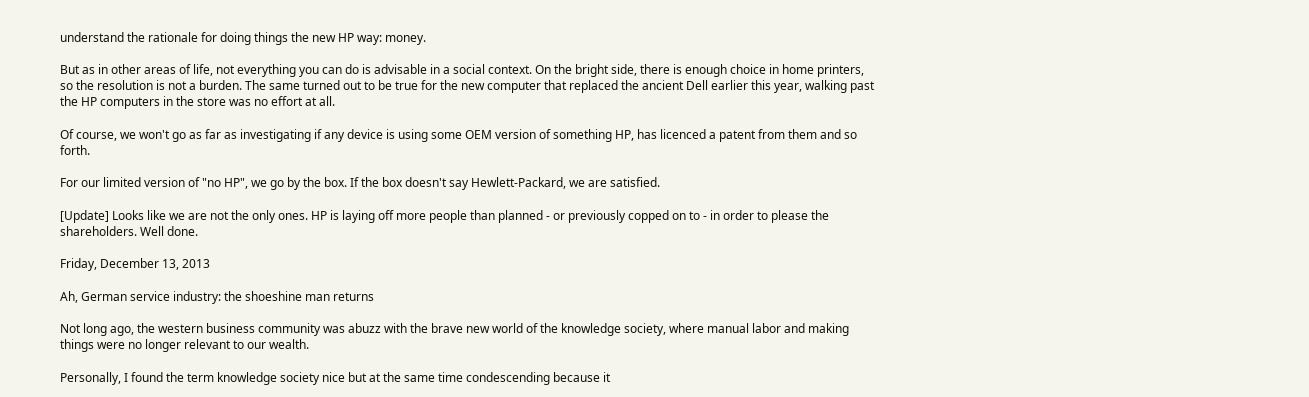understand the rationale for doing things the new HP way: money.

But as in other areas of life, not everything you can do is advisable in a social context. On the bright side, there is enough choice in home printers, so the resolution is not a burden. The same turned out to be true for the new computer that replaced the ancient Dell earlier this year, walking past the HP computers in the store was no effort at all.

Of course, we won't go as far as investigating if any device is using some OEM version of something HP, has licenced a patent from them and so forth.

For our limited version of "no HP", we go by the box. If the box doesn't say Hewlett-Packard, we are satisfied.

[Update] Looks like we are not the only ones. HP is laying off more people than planned - or previously copped on to - in order to please the shareholders. Well done.

Friday, December 13, 2013

Ah, German service industry: the shoeshine man returns

Not long ago, the western business community was abuzz with the brave new world of the knowledge society, where manual labor and making things were no longer relevant to our wealth.

Personally, I found the term knowledge society nice but at the same time condescending because it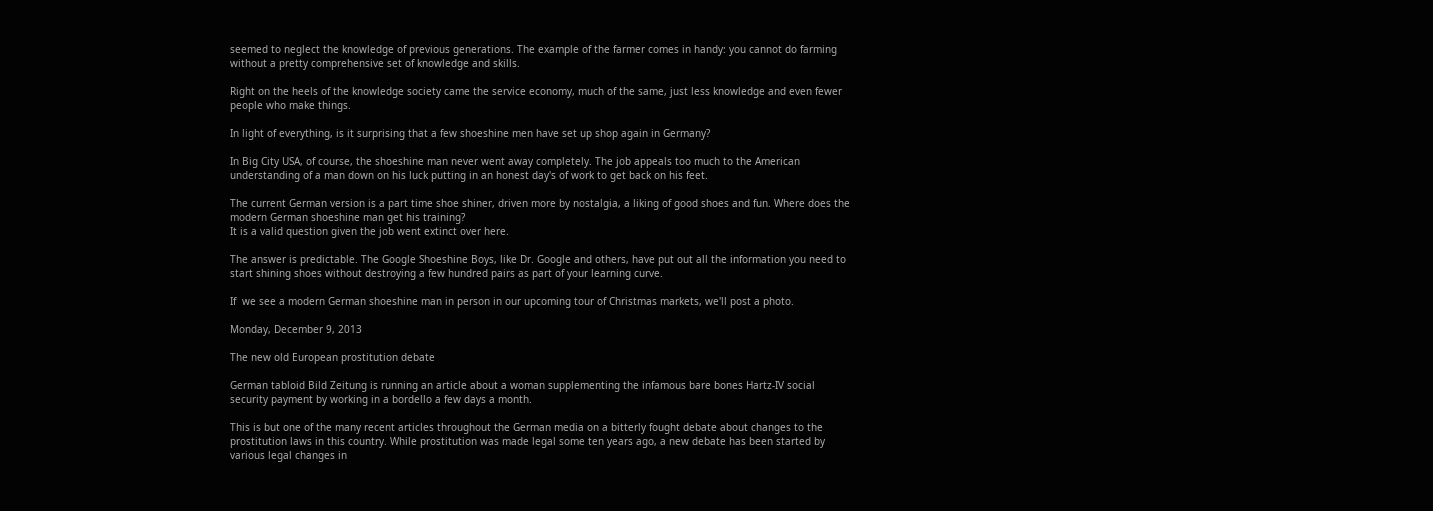seemed to neglect the knowledge of previous generations. The example of the farmer comes in handy: you cannot do farming without a pretty comprehensive set of knowledge and skills.

Right on the heels of the knowledge society came the service economy, much of the same, just less knowledge and even fewer people who make things.

In light of everything, is it surprising that a few shoeshine men have set up shop again in Germany?

In Big City USA, of course, the shoeshine man never went away completely. The job appeals too much to the American understanding of a man down on his luck putting in an honest day's of work to get back on his feet.

The current German version is a part time shoe shiner, driven more by nostalgia, a liking of good shoes and fun. Where does the modern German shoeshine man get his training?
It is a valid question given the job went extinct over here.

The answer is predictable. The Google Shoeshine Boys, like Dr. Google and others, have put out all the information you need to start shining shoes without destroying a few hundred pairs as part of your learning curve.

If  we see a modern German shoeshine man in person in our upcoming tour of Christmas markets, we'll post a photo.

Monday, December 9, 2013

The new old European prostitution debate

German tabloid Bild Zeitung is running an article about a woman supplementing the infamous bare bones Hartz-IV social security payment by working in a bordello a few days a month.

This is but one of the many recent articles throughout the German media on a bitterly fought debate about changes to the prostitution laws in this country. While prostitution was made legal some ten years ago, a new debate has been started by various legal changes in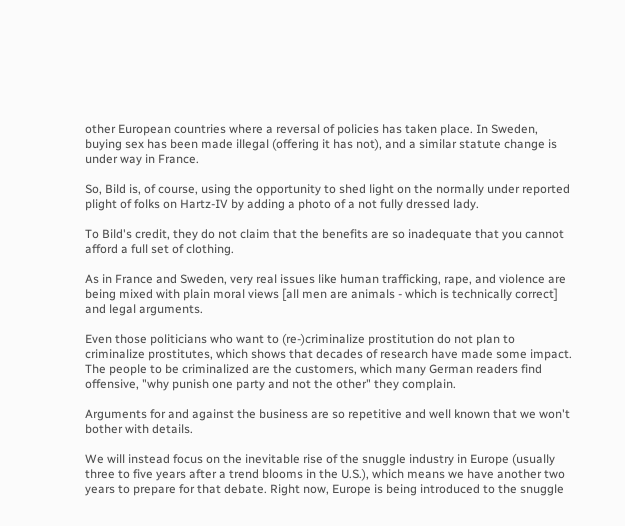other European countries where a reversal of policies has taken place. In Sweden, buying sex has been made illegal (offering it has not), and a similar statute change is under way in France.

So, Bild is, of course, using the opportunity to shed light on the normally under reported plight of folks on Hartz-IV by adding a photo of a not fully dressed lady.

To Bild's credit, they do not claim that the benefits are so inadequate that you cannot afford a full set of clothing.

As in France and Sweden, very real issues like human trafficking, rape, and violence are being mixed with plain moral views [all men are animals - which is technically correct] and legal arguments.

Even those politicians who want to (re-)criminalize prostitution do not plan to criminalize prostitutes, which shows that decades of research have made some impact. The people to be criminalized are the customers, which many German readers find offensive, "why punish one party and not the other" they complain.

Arguments for and against the business are so repetitive and well known that we won't bother with details.

We will instead focus on the inevitable rise of the snuggle industry in Europe (usually three to five years after a trend blooms in the U.S.), which means we have another two years to prepare for that debate. Right now, Europe is being introduced to the snuggle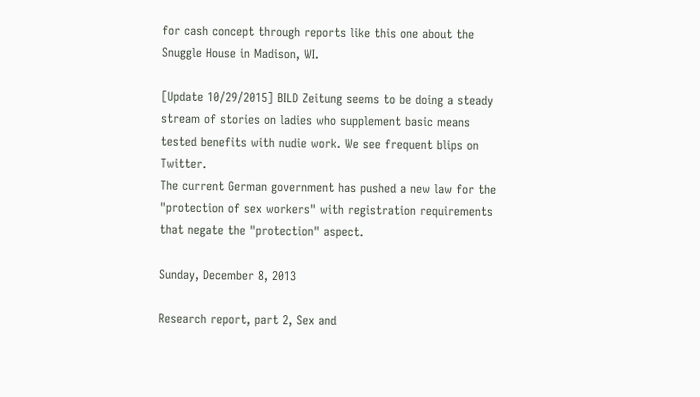for cash concept through reports like this one about the Snuggle House in Madison, WI.

[Update 10/29/2015] BILD Zeitung seems to be doing a steady stream of stories on ladies who supplement basic means tested benefits with nudie work. We see frequent blips on Twitter.
The current German government has pushed a new law for the "protection of sex workers" with registration requirements that negate the "protection" aspect.

Sunday, December 8, 2013

Research report, part 2, Sex and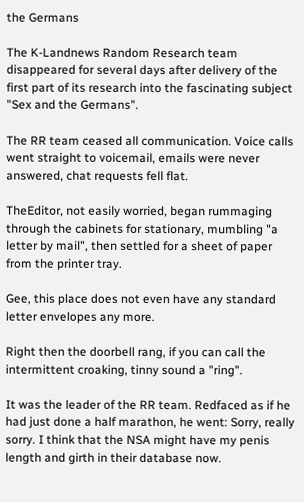the Germans

The K-Landnews Random Research team disappeared for several days after delivery of the first part of its research into the fascinating subject "Sex and the Germans".

The RR team ceased all communication. Voice calls went straight to voicemail, emails were never answered, chat requests fell flat.

TheEditor, not easily worried, began rummaging through the cabinets for stationary, mumbling "a letter by mail", then settled for a sheet of paper from the printer tray.

Gee, this place does not even have any standard letter envelopes any more.

Right then the doorbell rang, if you can call the intermittent croaking, tinny sound a "ring".

It was the leader of the RR team. Redfaced as if he had just done a half marathon, he went: Sorry, really sorry. I think that the NSA might have my penis length and girth in their database now.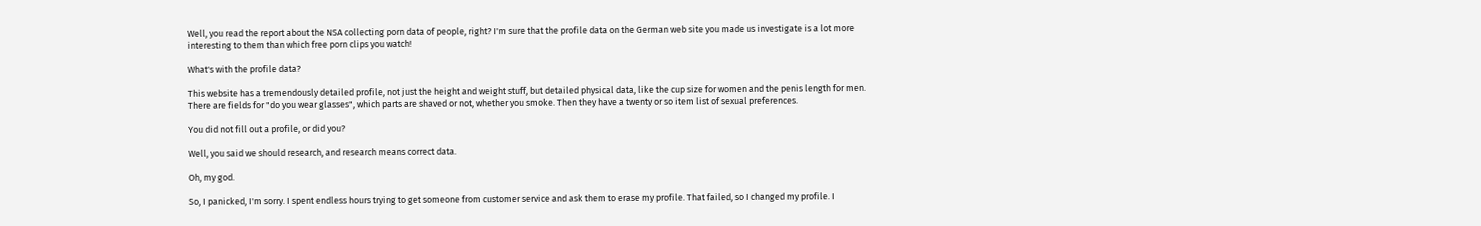Well, you read the report about the NSA collecting porn data of people, right? I'm sure that the profile data on the German web site you made us investigate is a lot more interesting to them than which free porn clips you watch!

What's with the profile data?

This website has a tremendously detailed profile, not just the height and weight stuff, but detailed physical data, like the cup size for women and the penis length for men. There are fields for "do you wear glasses", which parts are shaved or not, whether you smoke. Then they have a twenty or so item list of sexual preferences.

You did not fill out a profile, or did you?

Well, you said we should research, and research means correct data.

Oh, my god.

So, I panicked, I'm sorry. I spent endless hours trying to get someone from customer service and ask them to erase my profile. That failed, so I changed my profile. I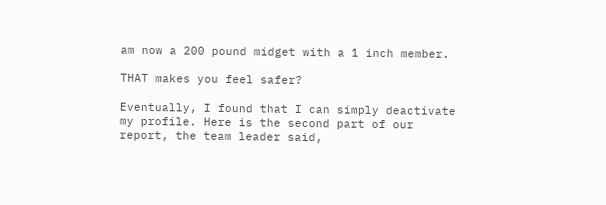am now a 200 pound midget with a 1 inch member.

THAT makes you feel safer?

Eventually, I found that I can simply deactivate my profile. Here is the second part of our report, the team leader said,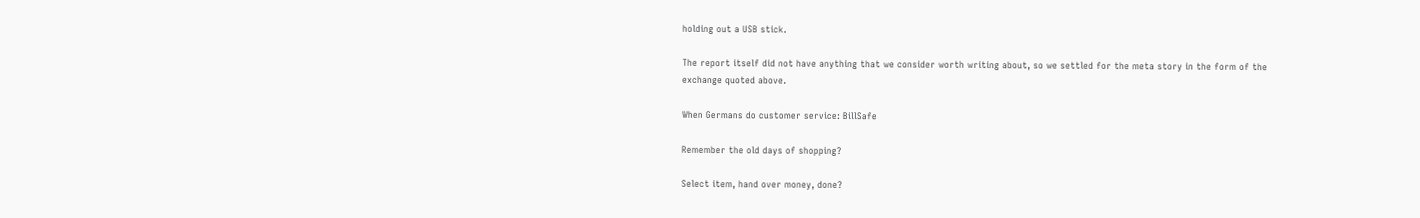holding out a USB stick.

The report itself did not have anything that we consider worth writing about, so we settled for the meta story in the form of the exchange quoted above.

When Germans do customer service: BillSafe

Remember the old days of shopping?

Select item, hand over money, done?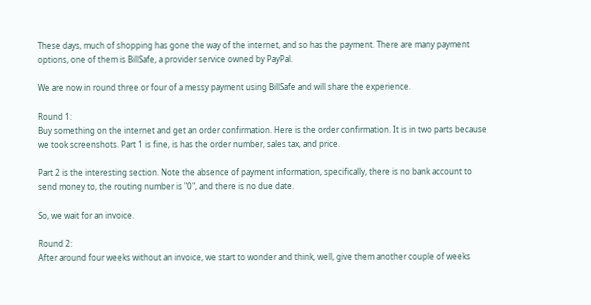These days, much of shopping has gone the way of the internet, and so has the payment. There are many payment options, one of them is BillSafe, a provider service owned by PayPal.

We are now in round three or four of a messy payment using BillSafe and will share the experience.

Round 1:
Buy something on the internet and get an order confirmation. Here is the order confirmation. It is in two parts because we took screenshots. Part 1 is fine, is has the order number, sales tax, and price.

Part 2 is the interesting section. Note the absence of payment information, specifically, there is no bank account to send money to, the routing number is "0", and there is no due date.

So, we wait for an invoice.

Round 2:
After around four weeks without an invoice, we start to wonder and think, well, give them another couple of weeks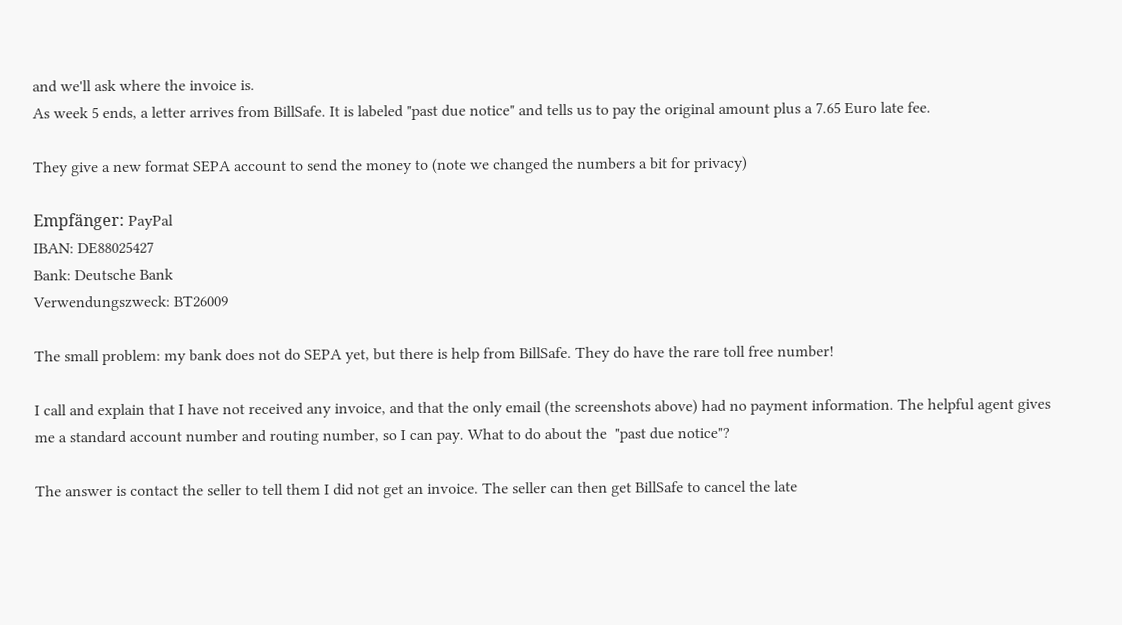and we'll ask where the invoice is.
As week 5 ends, a letter arrives from BillSafe. It is labeled "past due notice" and tells us to pay the original amount plus a 7.65 Euro late fee.

They give a new format SEPA account to send the money to (note we changed the numbers a bit for privacy)

Empfänger: PayPal
IBAN: DE88025427
Bank: Deutsche Bank
Verwendungszweck: BT26009

The small problem: my bank does not do SEPA yet, but there is help from BillSafe. They do have the rare toll free number!

I call and explain that I have not received any invoice, and that the only email (the screenshots above) had no payment information. The helpful agent gives me a standard account number and routing number, so I can pay. What to do about the  "past due notice"?

The answer is contact the seller to tell them I did not get an invoice. The seller can then get BillSafe to cancel the late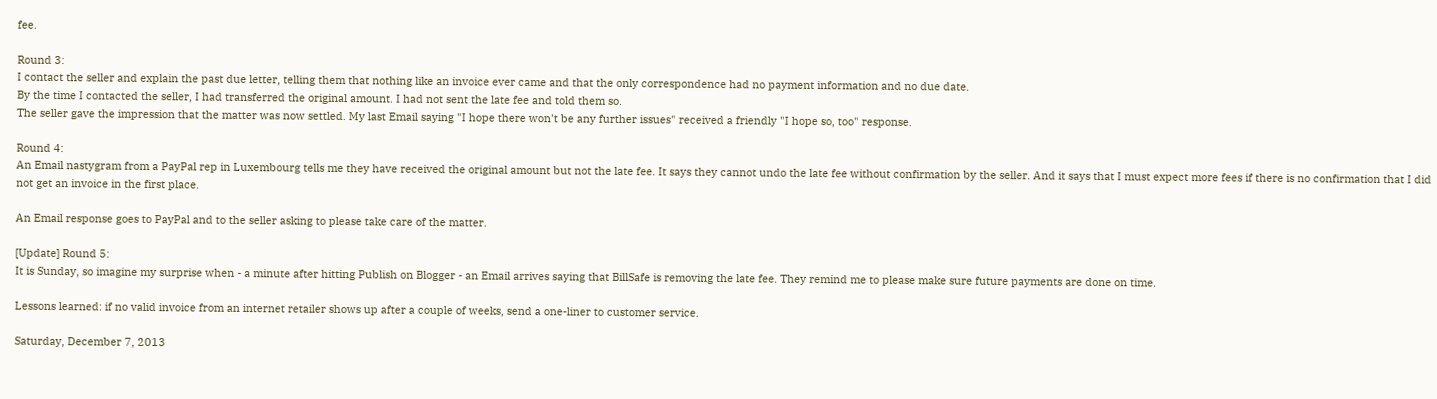fee.

Round 3:
I contact the seller and explain the past due letter, telling them that nothing like an invoice ever came and that the only correspondence had no payment information and no due date.
By the time I contacted the seller, I had transferred the original amount. I had not sent the late fee and told them so.
The seller gave the impression that the matter was now settled. My last Email saying "I hope there won't be any further issues" received a friendly "I hope so, too" response.

Round 4:
An Email nastygram from a PayPal rep in Luxembourg tells me they have received the original amount but not the late fee. It says they cannot undo the late fee without confirmation by the seller. And it says that I must expect more fees if there is no confirmation that I did not get an invoice in the first place.

An Email response goes to PayPal and to the seller asking to please take care of the matter.

[Update] Round 5:
It is Sunday, so imagine my surprise when - a minute after hitting Publish on Blogger - an Email arrives saying that BillSafe is removing the late fee. They remind me to please make sure future payments are done on time.

Lessons learned: if no valid invoice from an internet retailer shows up after a couple of weeks, send a one-liner to customer service.

Saturday, December 7, 2013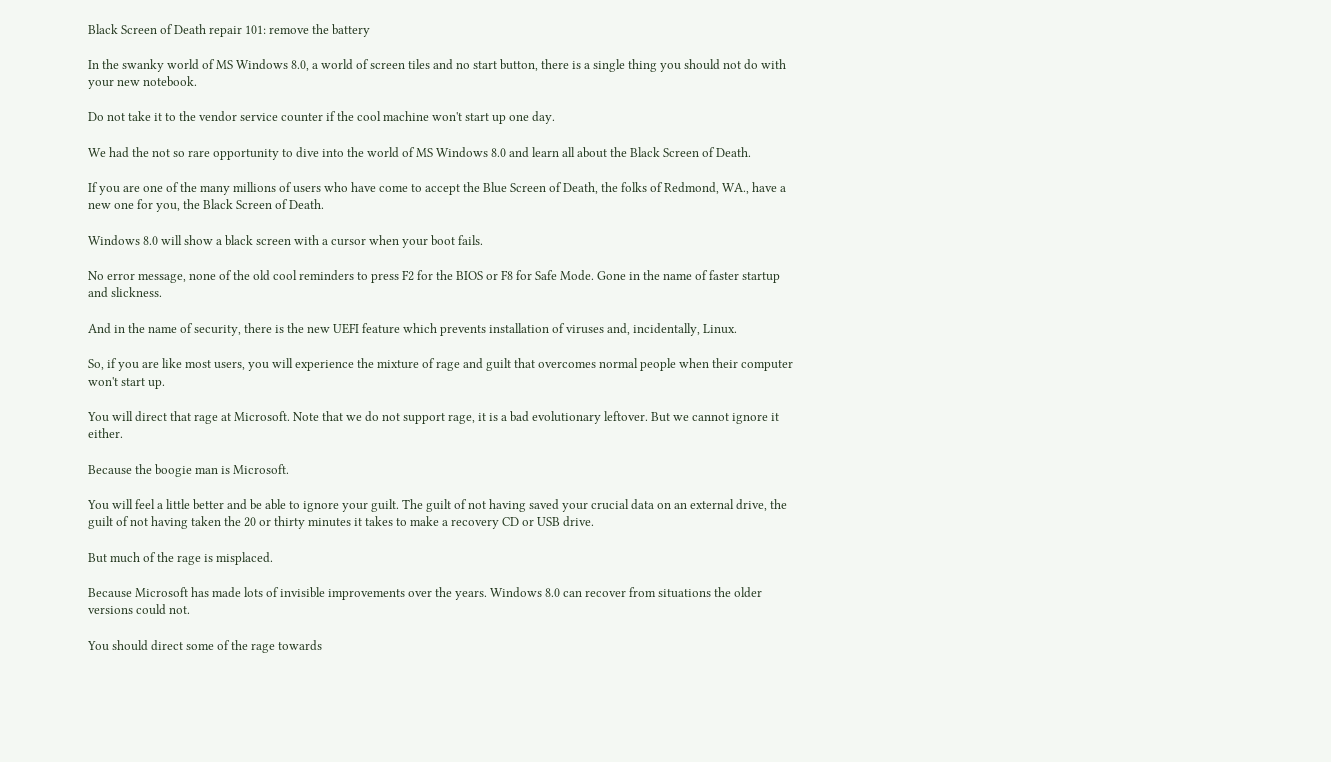Black Screen of Death repair 101: remove the battery

In the swanky world of MS Windows 8.0, a world of screen tiles and no start button, there is a single thing you should not do with your new notebook.

Do not take it to the vendor service counter if the cool machine won't start up one day.

We had the not so rare opportunity to dive into the world of MS Windows 8.0 and learn all about the Black Screen of Death.

If you are one of the many millions of users who have come to accept the Blue Screen of Death, the folks of Redmond, WA., have a new one for you, the Black Screen of Death.

Windows 8.0 will show a black screen with a cursor when your boot fails.

No error message, none of the old cool reminders to press F2 for the BIOS or F8 for Safe Mode. Gone in the name of faster startup and slickness.

And in the name of security, there is the new UEFI feature which prevents installation of viruses and, incidentally, Linux.

So, if you are like most users, you will experience the mixture of rage and guilt that overcomes normal people when their computer won't start up.

You will direct that rage at Microsoft. Note that we do not support rage, it is a bad evolutionary leftover. But we cannot ignore it either.

Because the boogie man is Microsoft.

You will feel a little better and be able to ignore your guilt. The guilt of not having saved your crucial data on an external drive, the guilt of not having taken the 20 or thirty minutes it takes to make a recovery CD or USB drive.

But much of the rage is misplaced.

Because Microsoft has made lots of invisible improvements over the years. Windows 8.0 can recover from situations the older versions could not.

You should direct some of the rage towards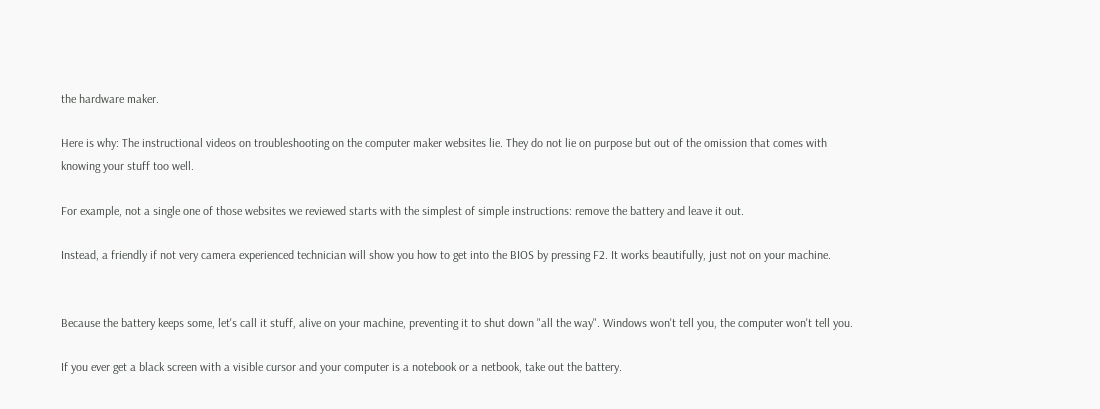the hardware maker.

Here is why: The instructional videos on troubleshooting on the computer maker websites lie. They do not lie on purpose but out of the omission that comes with knowing your stuff too well.

For example, not a single one of those websites we reviewed starts with the simplest of simple instructions: remove the battery and leave it out.

Instead, a friendly if not very camera experienced technician will show you how to get into the BIOS by pressing F2. It works beautifully, just not on your machine.


Because the battery keeps some, let's call it stuff, alive on your machine, preventing it to shut down "all the way". Windows won't tell you, the computer won't tell you.

If you ever get a black screen with a visible cursor and your computer is a notebook or a netbook, take out the battery.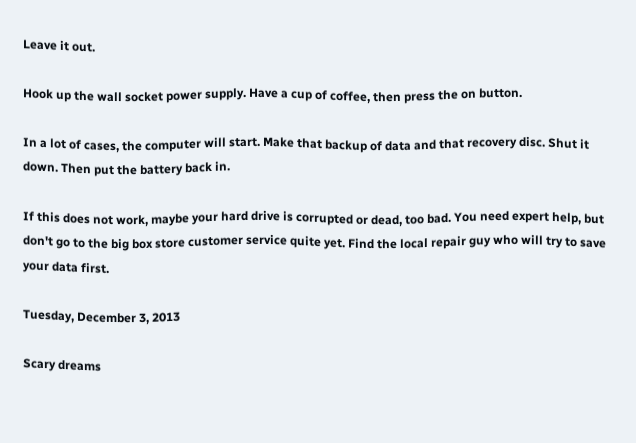Leave it out.

Hook up the wall socket power supply. Have a cup of coffee, then press the on button.

In a lot of cases, the computer will start. Make that backup of data and that recovery disc. Shut it down. Then put the battery back in.

If this does not work, maybe your hard drive is corrupted or dead, too bad. You need expert help, but don't go to the big box store customer service quite yet. Find the local repair guy who will try to save your data first.

Tuesday, December 3, 2013

Scary dreams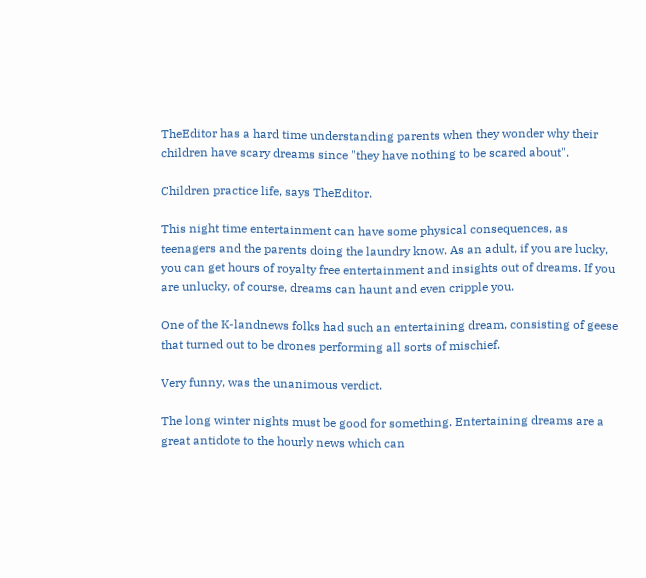TheEditor has a hard time understanding parents when they wonder why their children have scary dreams since "they have nothing to be scared about".

Children practice life, says TheEditor.

This night time entertainment can have some physical consequences, as teenagers and the parents doing the laundry know. As an adult, if you are lucky, you can get hours of royalty free entertainment and insights out of dreams. If you are unlucky, of course, dreams can haunt and even cripple you.

One of the K-landnews folks had such an entertaining dream, consisting of geese that turned out to be drones performing all sorts of mischief.

Very funny, was the unanimous verdict.

The long winter nights must be good for something. Entertaining dreams are a great antidote to the hourly news which can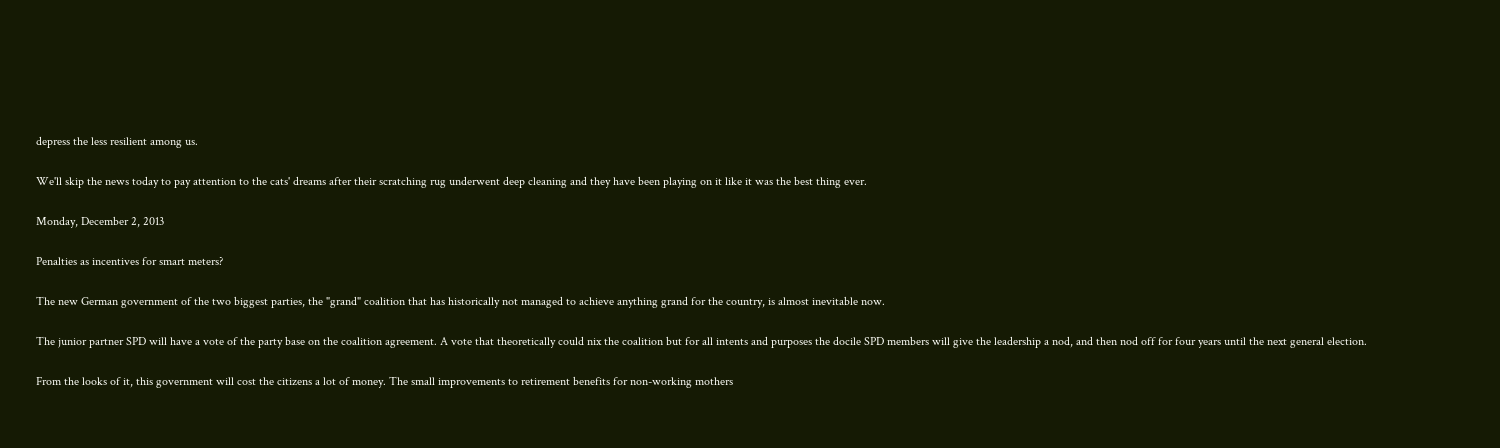depress the less resilient among us.

We'll skip the news today to pay attention to the cats' dreams after their scratching rug underwent deep cleaning and they have been playing on it like it was the best thing ever.

Monday, December 2, 2013

Penalties as incentives for smart meters?

The new German government of the two biggest parties, the "grand" coalition that has historically not managed to achieve anything grand for the country, is almost inevitable now.

The junior partner SPD will have a vote of the party base on the coalition agreement. A vote that theoretically could nix the coalition but for all intents and purposes the docile SPD members will give the leadership a nod, and then nod off for four years until the next general election.

From the looks of it, this government will cost the citizens a lot of money. The small improvements to retirement benefits for non-working mothers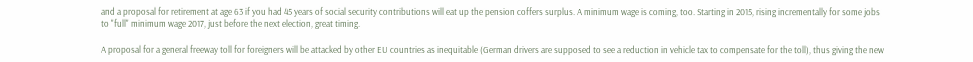and a proposal for retirement at age 63 if you had 45 years of social security contributions will eat up the pension coffers surplus. A minimum wage is coming, too. Starting in 2015, rising incrementally for some jobs to "full" minimum wage 2017, just before the next election, great timing.

A proposal for a general freeway toll for foreigners will be attacked by other EU countries as inequitable (German drivers are supposed to see a reduction in vehicle tax to compensate for the toll), thus giving the new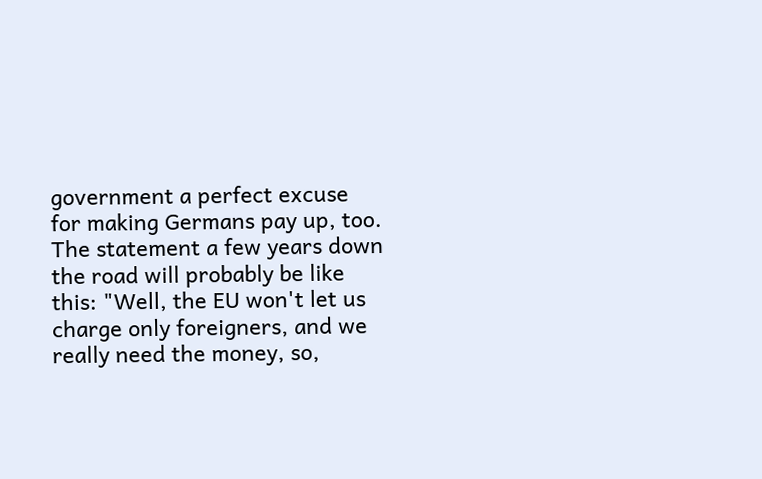government a perfect excuse for making Germans pay up, too. The statement a few years down the road will probably be like this: "Well, the EU won't let us charge only foreigners, and we really need the money, so,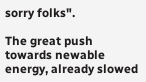sorry folks".

The great push towards newable energy, already slowed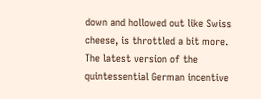down and hollowed out like Swiss cheese, is throttled a bit more. The latest version of the quintessential German incentive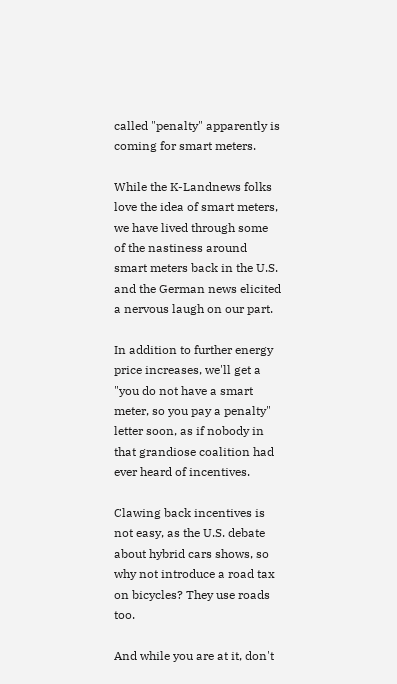called "penalty" apparently is coming for smart meters.

While the K-Landnews folks love the idea of smart meters,  we have lived through some of the nastiness around smart meters back in the U.S. and the German news elicited a nervous laugh on our part.

In addition to further energy price increases, we'll get a "you do not have a smart meter, so you pay a penalty" letter soon, as if nobody in that grandiose coalition had ever heard of incentives.

Clawing back incentives is not easy, as the U.S. debate about hybrid cars shows, so why not introduce a road tax on bicycles? They use roads too.

And while you are at it, don't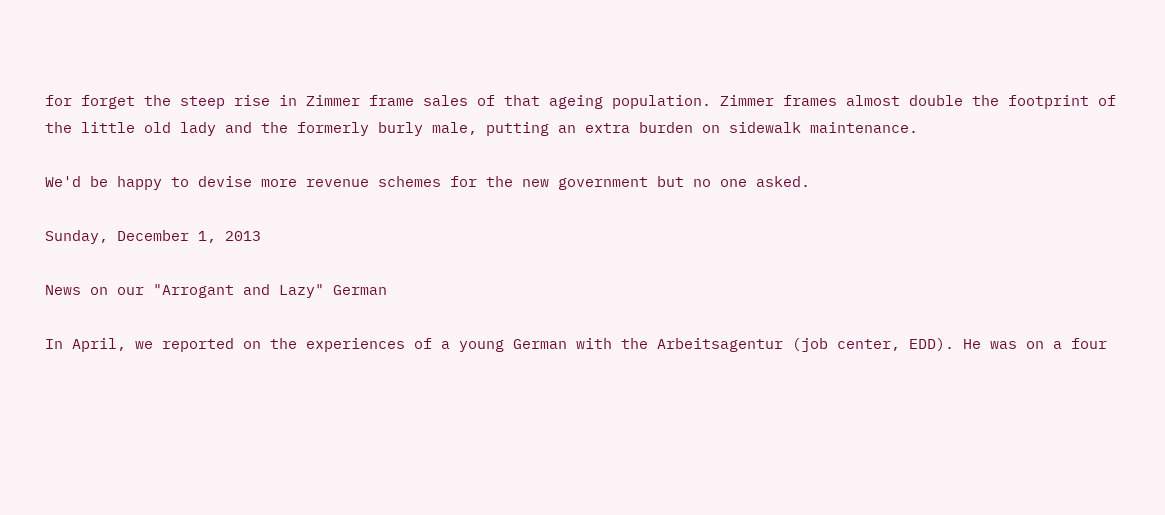for forget the steep rise in Zimmer frame sales of that ageing population. Zimmer frames almost double the footprint of the little old lady and the formerly burly male, putting an extra burden on sidewalk maintenance.

We'd be happy to devise more revenue schemes for the new government but no one asked.

Sunday, December 1, 2013

News on our "Arrogant and Lazy" German

In April, we reported on the experiences of a young German with the Arbeitsagentur (job center, EDD). He was on a four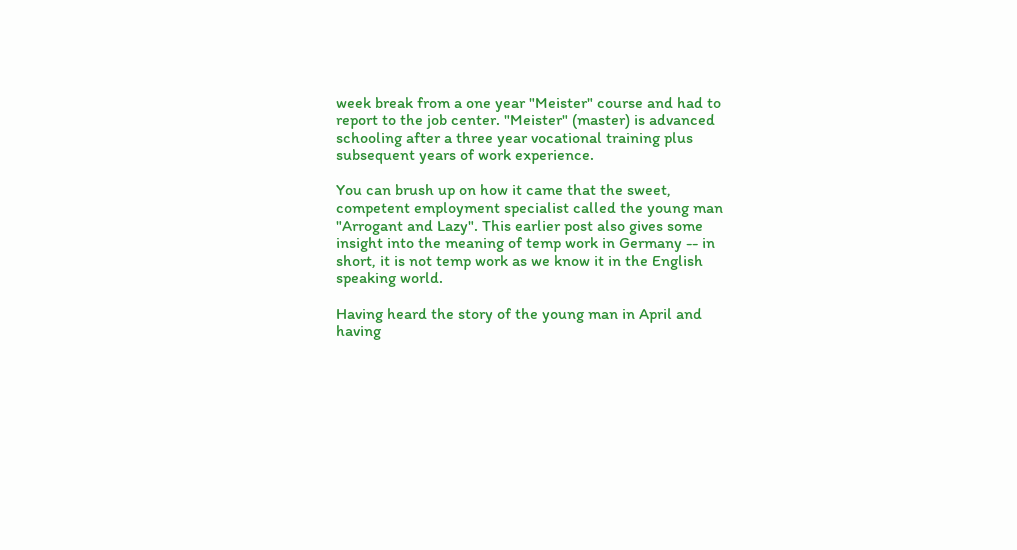week break from a one year "Meister" course and had to report to the job center. "Meister" (master) is advanced schooling after a three year vocational training plus subsequent years of work experience.

You can brush up on how it came that the sweet, competent employment specialist called the young man "Arrogant and Lazy". This earlier post also gives some insight into the meaning of temp work in Germany -- in short, it is not temp work as we know it in the English speaking world.

Having heard the story of the young man in April and having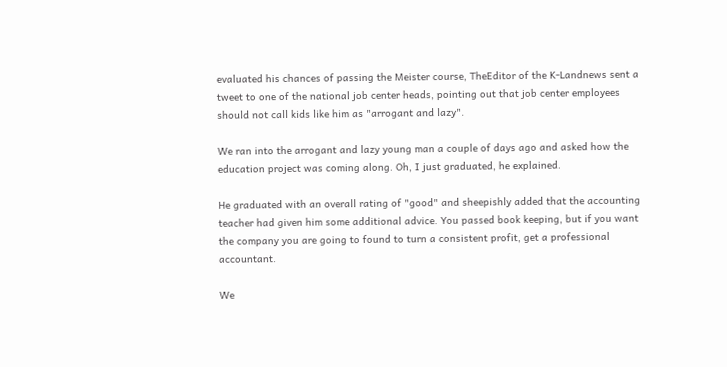evaluated his chances of passing the Meister course, TheEditor of the K-Landnews sent a tweet to one of the national job center heads, pointing out that job center employees should not call kids like him as "arrogant and lazy".

We ran into the arrogant and lazy young man a couple of days ago and asked how the education project was coming along. Oh, I just graduated, he explained.

He graduated with an overall rating of "good" and sheepishly added that the accounting teacher had given him some additional advice. You passed book keeping, but if you want the company you are going to found to turn a consistent profit, get a professional accountant.

We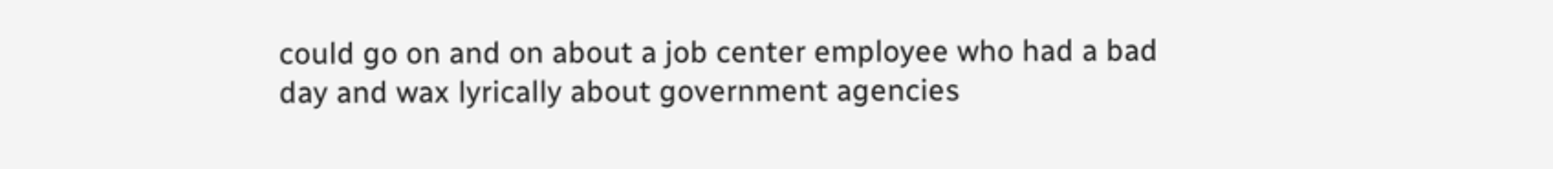could go on and on about a job center employee who had a bad day and wax lyrically about government agencies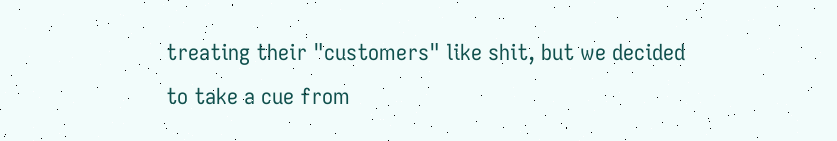treating their "customers" like shit, but we decided to take a cue from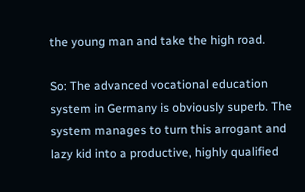the young man and take the high road.

So: The advanced vocational education system in Germany is obviously superb. The system manages to turn this arrogant and lazy kid into a productive, highly qualified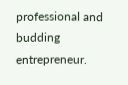professional and budding entrepreneur.